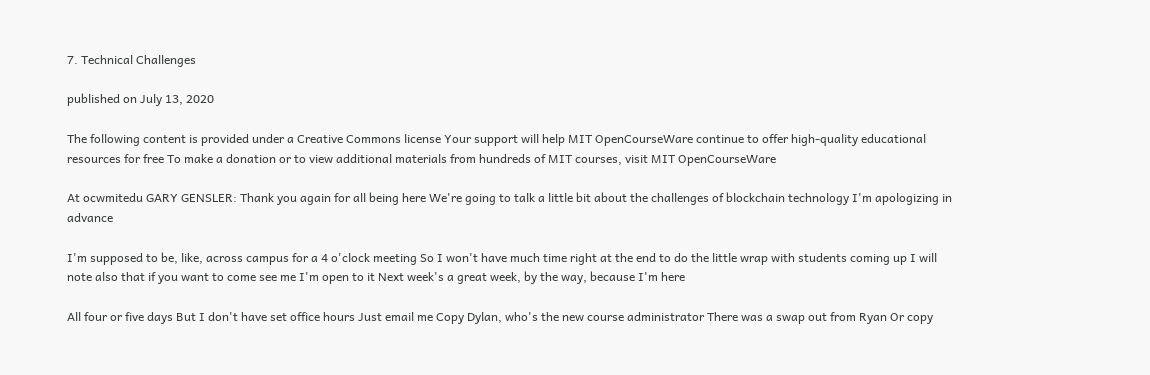7. Technical Challenges

published on July 13, 2020

The following content is provided under a Creative Commons license Your support will help MIT OpenCourseWare continue to offer high-quality educational resources for free To make a donation or to view additional materials from hundreds of MIT courses, visit MIT OpenCourseWare

At ocwmitedu GARY GENSLER: Thank you again for all being here We're going to talk a little bit about the challenges of blockchain technology I'm apologizing in advance

I'm supposed to be, like, across campus for a 4 o'clock meeting So I won't have much time right at the end to do the little wrap with students coming up I will note also that if you want to come see me I'm open to it Next week's a great week, by the way, because I'm here

All four or five days But I don't have set office hours Just email me Copy Dylan, who's the new course administrator There was a swap out from Ryan Or copy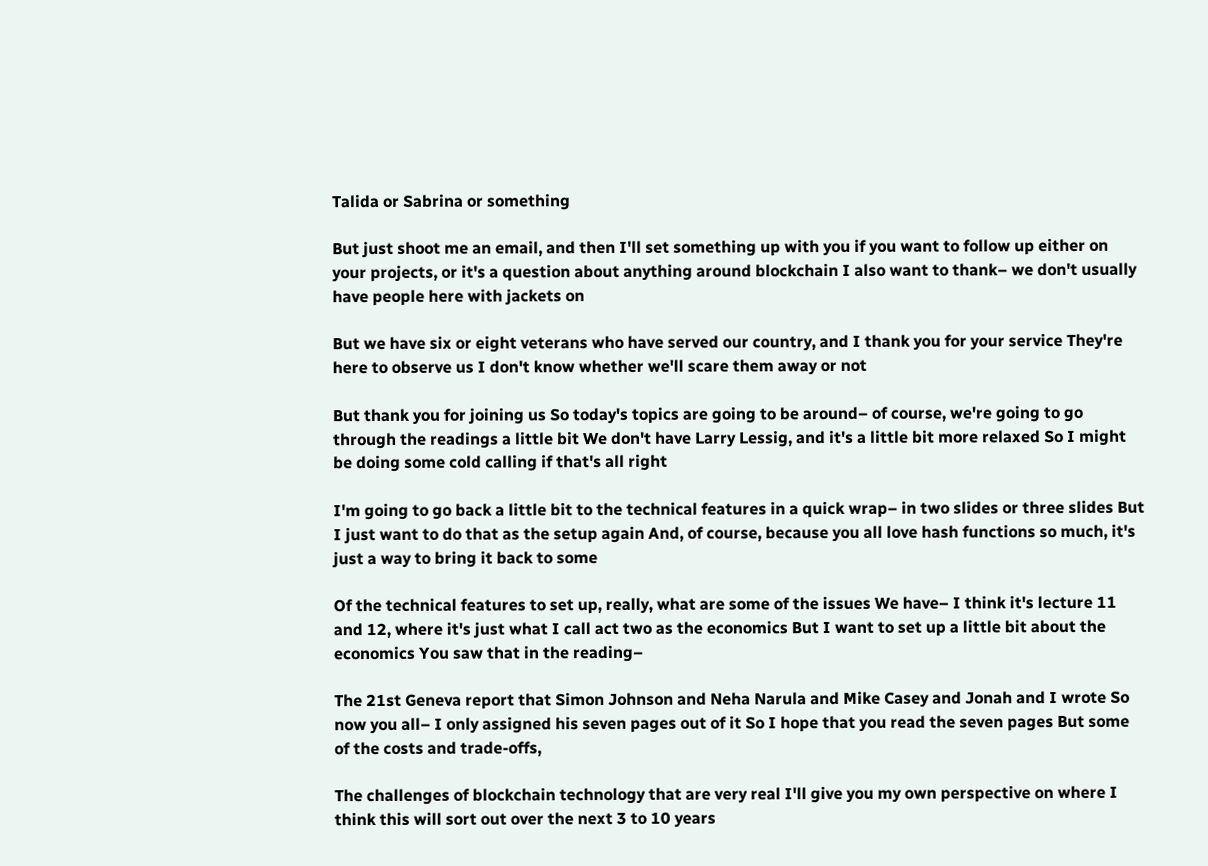Talida or Sabrina or something

But just shoot me an email, and then I'll set something up with you if you want to follow up either on your projects, or it's a question about anything around blockchain I also want to thank– we don't usually have people here with jackets on

But we have six or eight veterans who have served our country, and I thank you for your service They're here to observe us I don't know whether we'll scare them away or not

But thank you for joining us So today's topics are going to be around– of course, we're going to go through the readings a little bit We don't have Larry Lessig, and it's a little bit more relaxed So I might be doing some cold calling if that's all right

I'm going to go back a little bit to the technical features in a quick wrap– in two slides or three slides But I just want to do that as the setup again And, of course, because you all love hash functions so much, it's just a way to bring it back to some

Of the technical features to set up, really, what are some of the issues We have– I think it's lecture 11 and 12, where it's just what I call act two as the economics But I want to set up a little bit about the economics You saw that in the reading–

The 21st Geneva report that Simon Johnson and Neha Narula and Mike Casey and Jonah and I wrote So now you all– I only assigned his seven pages out of it So I hope that you read the seven pages But some of the costs and trade-offs,

The challenges of blockchain technology that are very real I'll give you my own perspective on where I think this will sort out over the next 3 to 10 years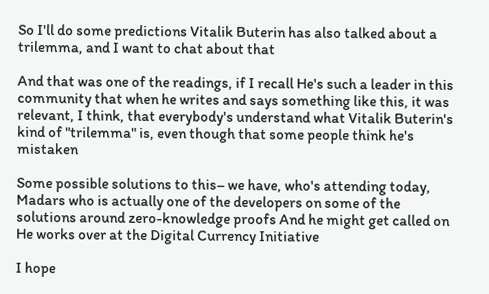So I'll do some predictions Vitalik Buterin has also talked about a trilemma, and I want to chat about that

And that was one of the readings, if I recall He's such a leader in this community that when he writes and says something like this, it was relevant, I think, that everybody's understand what Vitalik Buterin's kind of "trilemma" is, even though that some people think he's mistaken

Some possible solutions to this– we have, who's attending today, Madars who is actually one of the developers on some of the solutions around zero-knowledge proofs And he might get called on He works over at the Digital Currency Initiative

I hope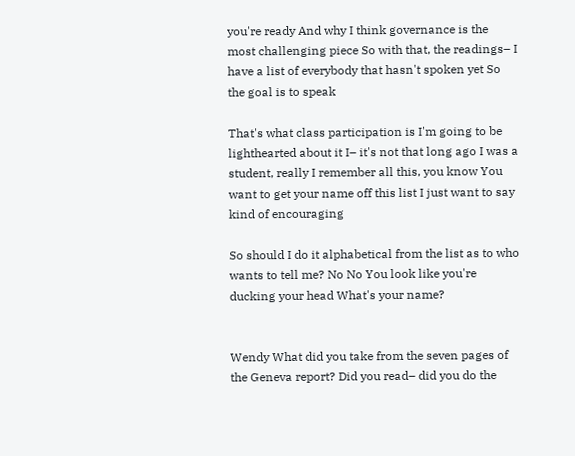you're ready And why I think governance is the most challenging piece So with that, the readings– I have a list of everybody that hasn't spoken yet So the goal is to speak

That's what class participation is I'm going to be lighthearted about it I– it's not that long ago I was a student, really I remember all this, you know You want to get your name off this list I just want to say kind of encouraging

So should I do it alphabetical from the list as to who wants to tell me? No No You look like you're ducking your head What's your name?


Wendy What did you take from the seven pages of the Geneva report? Did you read– did you do the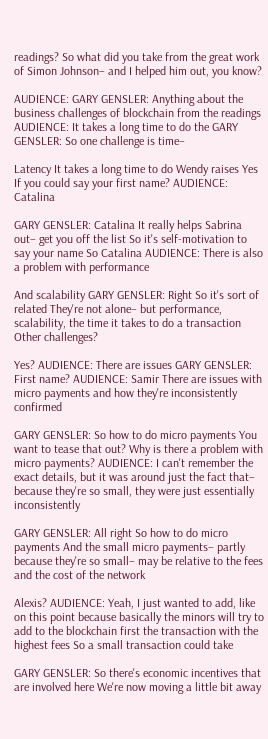readings? So what did you take from the great work of Simon Johnson– and I helped him out, you know?

AUDIENCE: GARY GENSLER: Anything about the business challenges of blockchain from the readings AUDIENCE: It takes a long time to do the GARY GENSLER: So one challenge is time–

Latency It takes a long time to do Wendy raises Yes If you could say your first name? AUDIENCE: Catalina

GARY GENSLER: Catalina It really helps Sabrina out– get you off the list So it's self-motivation to say your name So Catalina AUDIENCE: There is also a problem with performance

And scalability GARY GENSLER: Right So it's sort of related They're not alone– but performance, scalability, the time it takes to do a transaction Other challenges?

Yes? AUDIENCE: There are issues GARY GENSLER: First name? AUDIENCE: Samir There are issues with micro payments and how they're inconsistently confirmed

GARY GENSLER: So how to do micro payments You want to tease that out? Why is there a problem with micro payments? AUDIENCE: I can't remember the exact details, but it was around just the fact that– because they're so small, they were just essentially inconsistently

GARY GENSLER: All right So how to do micro payments And the small micro payments– partly because they're so small– may be relative to the fees and the cost of the network

Alexis? AUDIENCE: Yeah, I just wanted to add, like on this point because basically the minors will try to add to the blockchain first the transaction with the highest fees So a small transaction could take

GARY GENSLER: So there's economic incentives that are involved here We're now moving a little bit away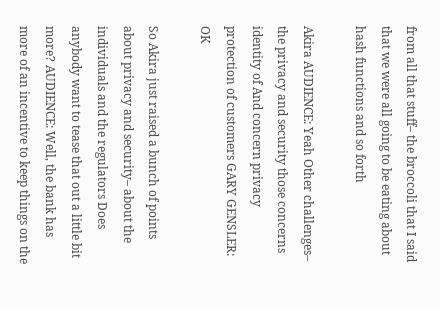from all that stuff– the broccoli that I said that we were all going to be eating about hash functions and so forth

Akira AUDIENCE: Yeah Other challenges– the privacy and security those concerns identity of And concern privacy protection of customers GARY GENSLER: OK

So Akira just raised a bunch of points about privacy and security– about the individuals and the regulators Does anybody want to tease that out a little bit more? AUDIENCE: Well, the bank has more of an incentive to keep things on the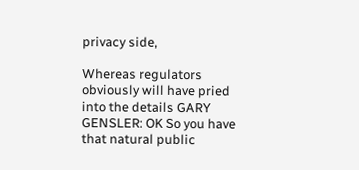privacy side,

Whereas regulators obviously will have pried into the details GARY GENSLER: OK So you have that natural public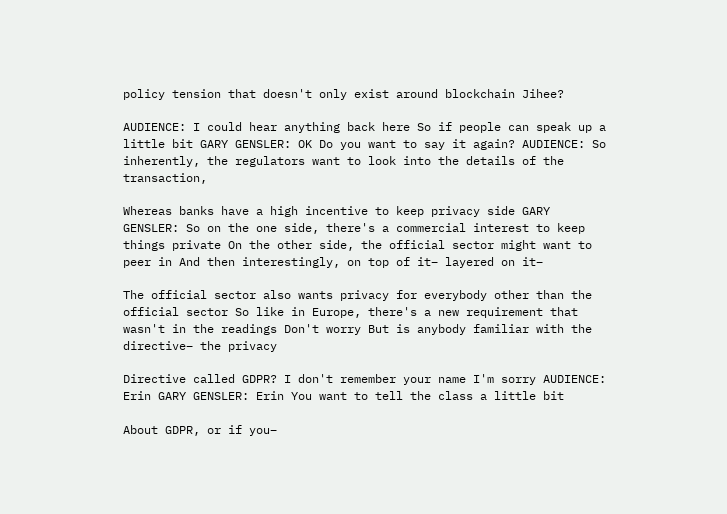policy tension that doesn't only exist around blockchain Jihee?

AUDIENCE: I could hear anything back here So if people can speak up a little bit GARY GENSLER: OK Do you want to say it again? AUDIENCE: So inherently, the regulators want to look into the details of the transaction,

Whereas banks have a high incentive to keep privacy side GARY GENSLER: So on the one side, there's a commercial interest to keep things private On the other side, the official sector might want to peer in And then interestingly, on top of it– layered on it–

The official sector also wants privacy for everybody other than the official sector So like in Europe, there's a new requirement that wasn't in the readings Don't worry But is anybody familiar with the directive– the privacy

Directive called GDPR? I don't remember your name I'm sorry AUDIENCE: Erin GARY GENSLER: Erin You want to tell the class a little bit

About GDPR, or if you–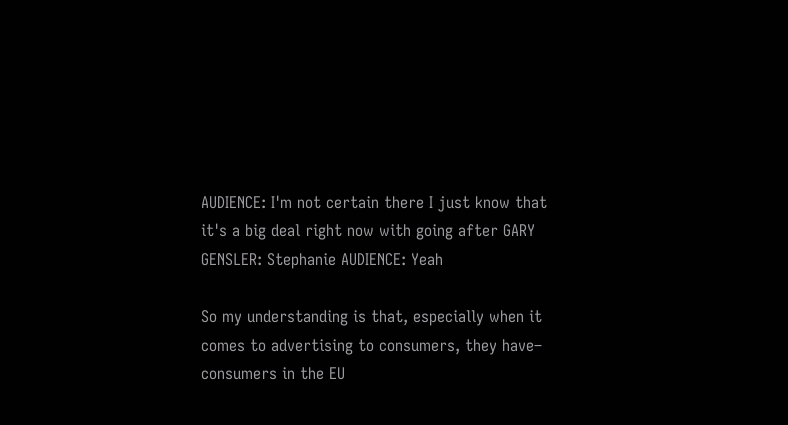AUDIENCE: I'm not certain there I just know that it's a big deal right now with going after GARY GENSLER: Stephanie AUDIENCE: Yeah

So my understanding is that, especially when it comes to advertising to consumers, they have– consumers in the EU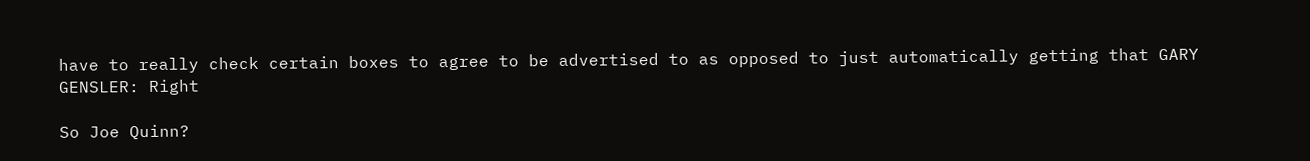have to really check certain boxes to agree to be advertised to as opposed to just automatically getting that GARY GENSLER: Right

So Joe Quinn?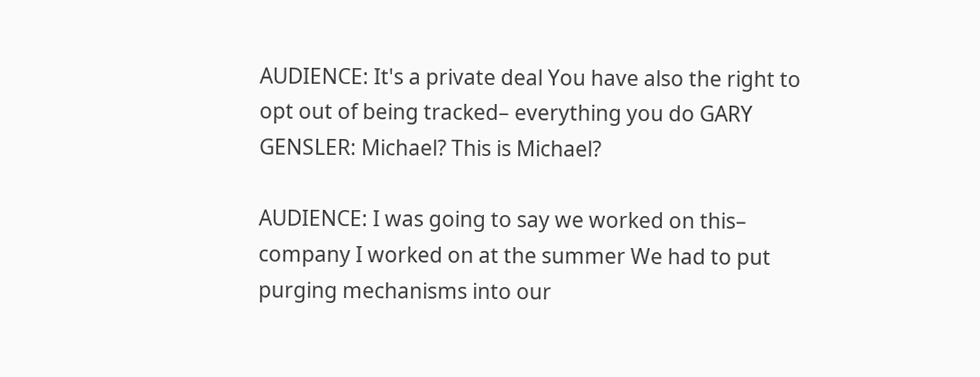AUDIENCE: It's a private deal You have also the right to opt out of being tracked– everything you do GARY GENSLER: Michael? This is Michael?

AUDIENCE: I was going to say we worked on this– company I worked on at the summer We had to put purging mechanisms into our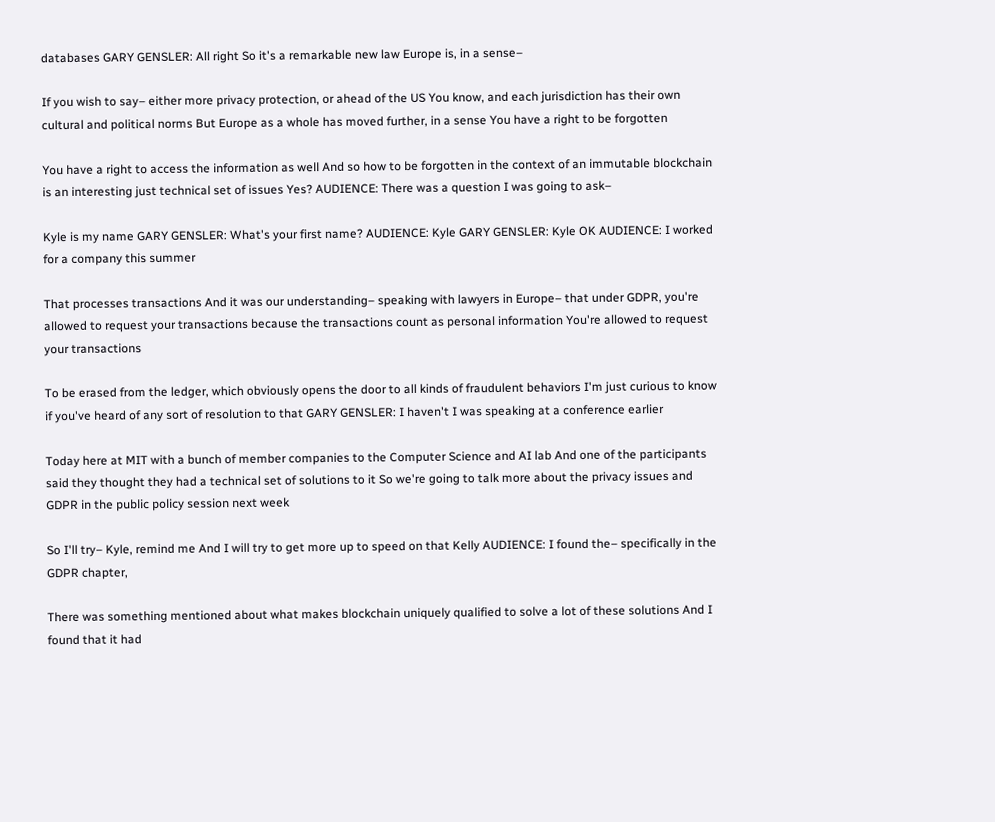databases GARY GENSLER: All right So it's a remarkable new law Europe is, in a sense–

If you wish to say– either more privacy protection, or ahead of the US You know, and each jurisdiction has their own cultural and political norms But Europe as a whole has moved further, in a sense You have a right to be forgotten

You have a right to access the information as well And so how to be forgotten in the context of an immutable blockchain is an interesting just technical set of issues Yes? AUDIENCE: There was a question I was going to ask–

Kyle is my name GARY GENSLER: What's your first name? AUDIENCE: Kyle GARY GENSLER: Kyle OK AUDIENCE: I worked for a company this summer

That processes transactions And it was our understanding– speaking with lawyers in Europe– that under GDPR, you're allowed to request your transactions because the transactions count as personal information You're allowed to request your transactions

To be erased from the ledger, which obviously opens the door to all kinds of fraudulent behaviors I'm just curious to know if you've heard of any sort of resolution to that GARY GENSLER: I haven't I was speaking at a conference earlier

Today here at MIT with a bunch of member companies to the Computer Science and AI lab And one of the participants said they thought they had a technical set of solutions to it So we're going to talk more about the privacy issues and GDPR in the public policy session next week

So I'll try– Kyle, remind me And I will try to get more up to speed on that Kelly AUDIENCE: I found the– specifically in the GDPR chapter,

There was something mentioned about what makes blockchain uniquely qualified to solve a lot of these solutions And I found that it had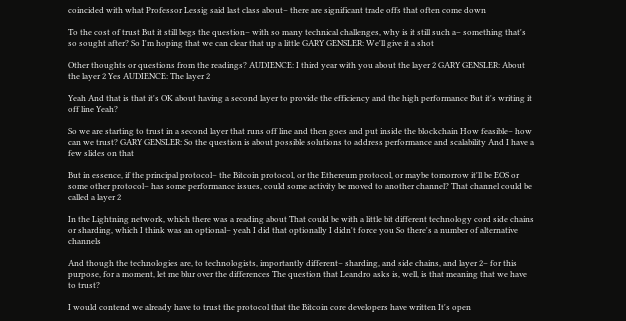coincided with what Professor Lessig said last class about– there are significant trade offs that often come down

To the cost of trust But it still begs the question– with so many technical challenges, why is it still such a– something that's so sought after? So I'm hoping that we can clear that up a little GARY GENSLER: We'll give it a shot

Other thoughts or questions from the readings? AUDIENCE: I third year with you about the layer 2 GARY GENSLER: About the layer 2 Yes AUDIENCE: The layer 2

Yeah And that is that it's OK about having a second layer to provide the efficiency and the high performance But it's writing it off line Yeah?

So we are starting to trust in a second layer that runs off line and then goes and put inside the blockchain How feasible– how can we trust? GARY GENSLER: So the question is about possible solutions to address performance and scalability And I have a few slides on that

But in essence, if the principal protocol– the Bitcoin protocol, or the Ethereum protocol, or maybe tomorrow it'll be EOS or some other protocol– has some performance issues, could some activity be moved to another channel? That channel could be called a layer 2

In the Lightning network, which there was a reading about That could be with a little bit different technology cord side chains or sharding, which I think was an optional– yeah I did that optionally I didn't force you So there's a number of alternative channels

And though the technologies are, to technologists, importantly different– sharding, and side chains, and layer 2– for this purpose, for a moment, let me blur over the differences The question that Leandro asks is, well, is that meaning that we have to trust?

I would contend we already have to trust the protocol that the Bitcoin core developers have written It's open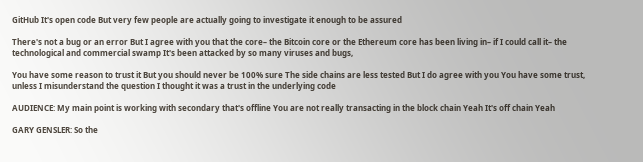GitHub It's open code But very few people are actually going to investigate it enough to be assured

There's not a bug or an error But I agree with you that the core– the Bitcoin core or the Ethereum core has been living in– if I could call it– the technological and commercial swamp It's been attacked by so many viruses and bugs,

You have some reason to trust it But you should never be 100% sure The side chains are less tested But I do agree with you You have some trust, unless I misunderstand the question I thought it was a trust in the underlying code

AUDIENCE: My main point is working with secondary that's offline You are not really transacting in the block chain Yeah It's off chain Yeah

GARY GENSLER: So the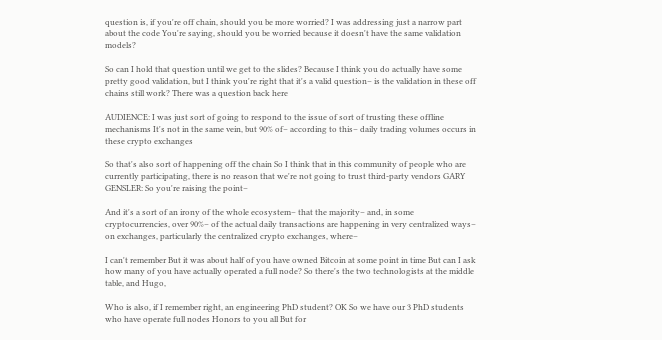question is, if you're off chain, should you be more worried? I was addressing just a narrow part about the code You're saying, should you be worried because it doesn't have the same validation models?

So can I hold that question until we get to the slides? Because I think you do actually have some pretty good validation, but I think you're right that it's a valid question– is the validation in these off chains still work? There was a question back here

AUDIENCE: I was just sort of going to respond to the issue of sort of trusting these offline mechanisms It's not in the same vein, but 90% of– according to this– daily trading volumes occurs in these crypto exchanges

So that's also sort of happening off the chain So I think that in this community of people who are currently participating, there is no reason that we're not going to trust third-party vendors GARY GENSLER: So you're raising the point–

And it's a sort of an irony of the whole ecosystem– that the majority– and, in some cryptocurrencies, over 90%– of the actual daily transactions are happening in very centralized ways– on exchanges, particularly the centralized crypto exchanges, where–

I can't remember But it was about half of you have owned Bitcoin at some point in time But can I ask how many of you have actually operated a full node? So there's the two technologists at the middle table, and Hugo,

Who is also, if I remember right, an engineering PhD student? OK So we have our 3 PhD students who have operate full nodes Honors to you all But for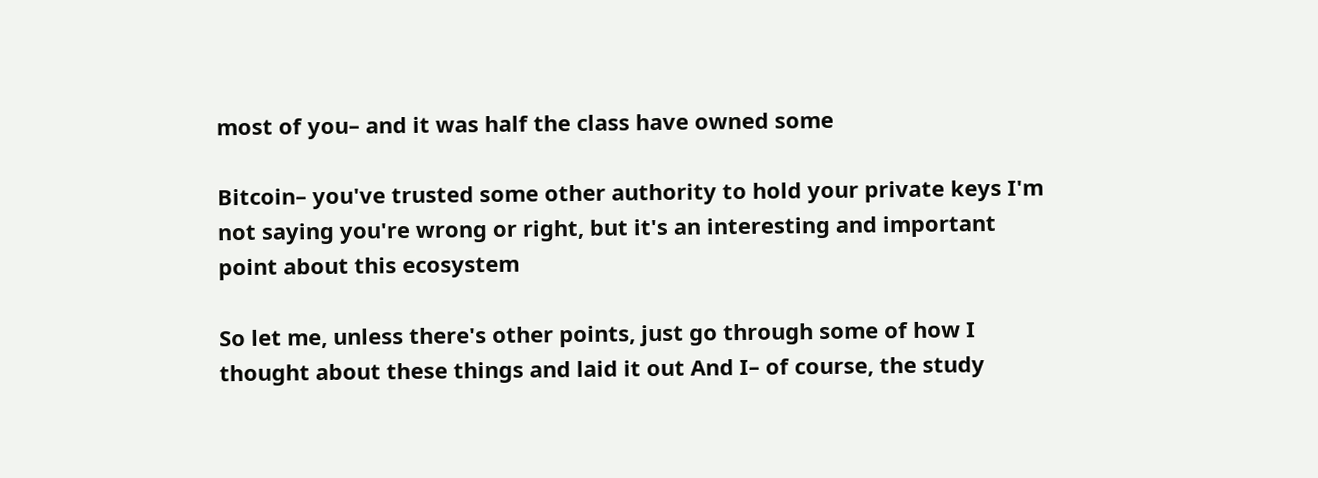most of you– and it was half the class have owned some

Bitcoin– you've trusted some other authority to hold your private keys I'm not saying you're wrong or right, but it's an interesting and important point about this ecosystem

So let me, unless there's other points, just go through some of how I thought about these things and laid it out And I– of course, the study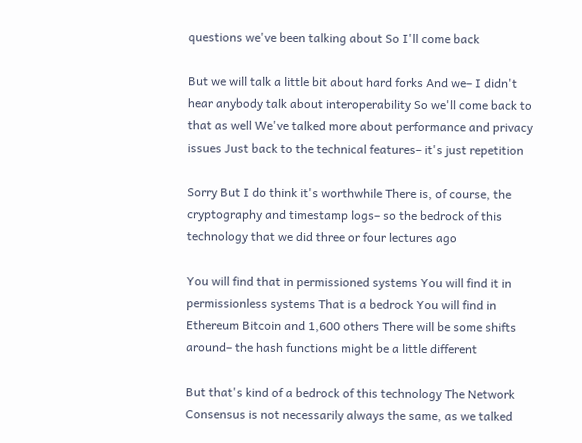questions we've been talking about So I'll come back

But we will talk a little bit about hard forks And we– I didn't hear anybody talk about interoperability So we'll come back to that as well We've talked more about performance and privacy issues Just back to the technical features– it's just repetition

Sorry But I do think it's worthwhile There is, of course, the cryptography and timestamp logs– so the bedrock of this technology that we did three or four lectures ago

You will find that in permissioned systems You will find it in permissionless systems That is a bedrock You will find in Ethereum Bitcoin and 1,600 others There will be some shifts around– the hash functions might be a little different

But that's kind of a bedrock of this technology The Network Consensus is not necessarily always the same, as we talked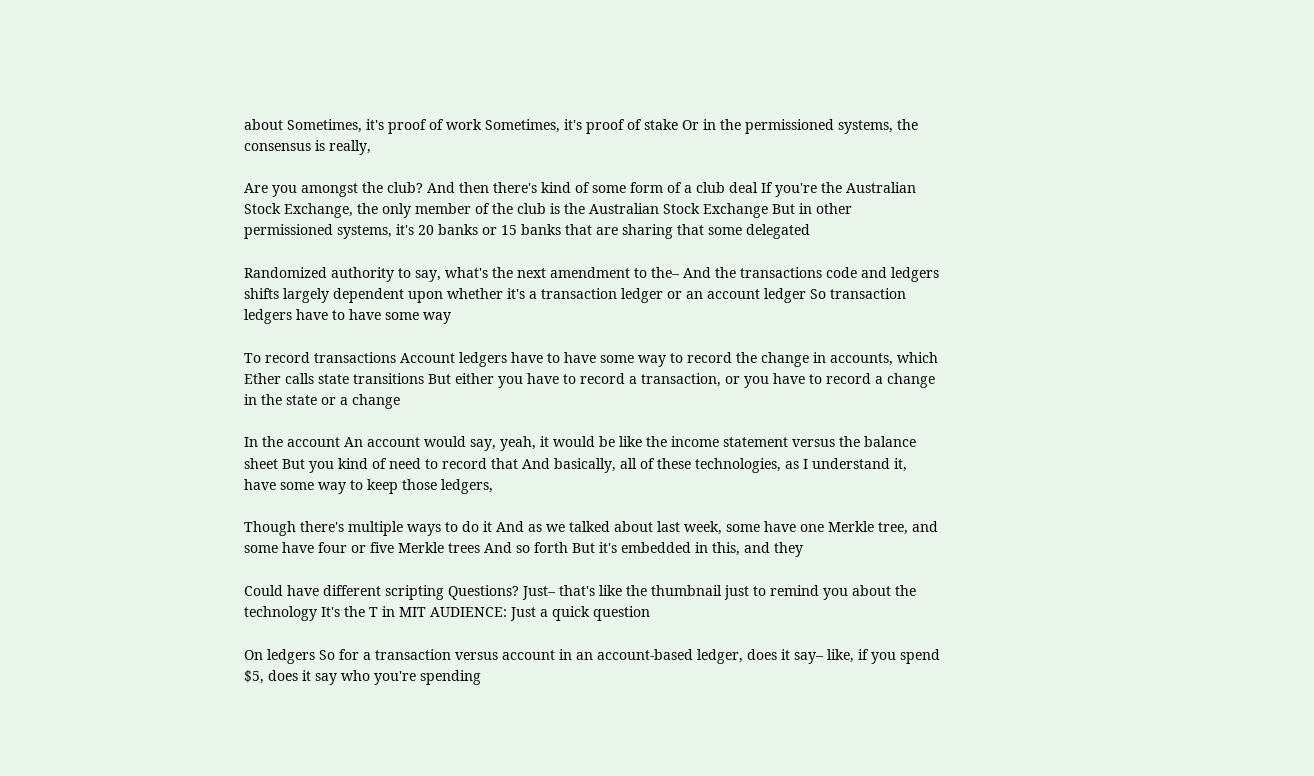about Sometimes, it's proof of work Sometimes, it's proof of stake Or in the permissioned systems, the consensus is really,

Are you amongst the club? And then there's kind of some form of a club deal If you're the Australian Stock Exchange, the only member of the club is the Australian Stock Exchange But in other permissioned systems, it's 20 banks or 15 banks that are sharing that some delegated

Randomized authority to say, what's the next amendment to the– And the transactions code and ledgers shifts largely dependent upon whether it's a transaction ledger or an account ledger So transaction ledgers have to have some way

To record transactions Account ledgers have to have some way to record the change in accounts, which Ether calls state transitions But either you have to record a transaction, or you have to record a change in the state or a change

In the account An account would say, yeah, it would be like the income statement versus the balance sheet But you kind of need to record that And basically, all of these technologies, as I understand it, have some way to keep those ledgers,

Though there's multiple ways to do it And as we talked about last week, some have one Merkle tree, and some have four or five Merkle trees And so forth But it's embedded in this, and they

Could have different scripting Questions? Just– that's like the thumbnail just to remind you about the technology It's the T in MIT AUDIENCE: Just a quick question

On ledgers So for a transaction versus account in an account-based ledger, does it say– like, if you spend $5, does it say who you're spending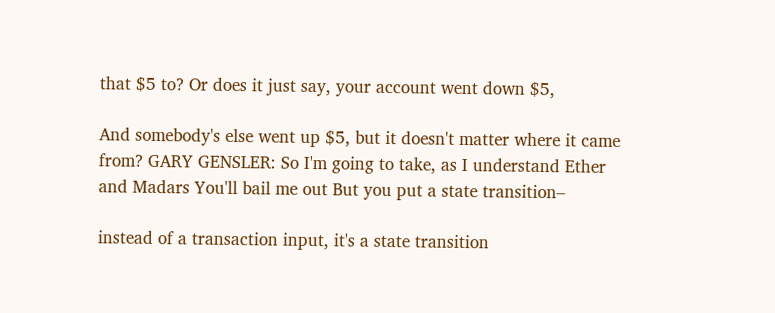that $5 to? Or does it just say, your account went down $5,

And somebody's else went up $5, but it doesn't matter where it came from? GARY GENSLER: So I'm going to take, as I understand Ether and Madars You'll bail me out But you put a state transition–

instead of a transaction input, it's a state transition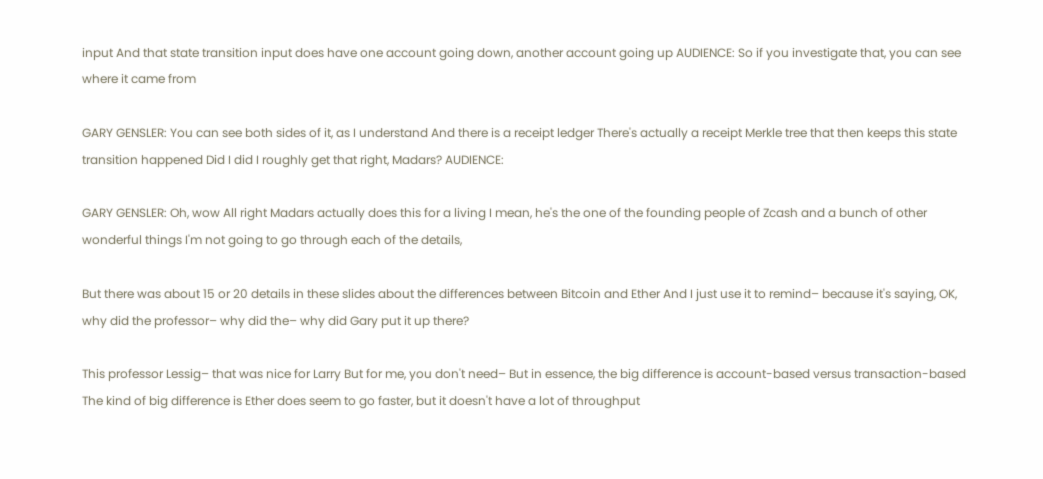input And that state transition input does have one account going down, another account going up AUDIENCE: So if you investigate that, you can see where it came from

GARY GENSLER: You can see both sides of it, as I understand And there is a receipt ledger There's actually a receipt Merkle tree that then keeps this state transition happened Did I did I roughly get that right, Madars? AUDIENCE:

GARY GENSLER: Oh, wow All right Madars actually does this for a living I mean, he's the one of the founding people of Zcash and a bunch of other wonderful things I'm not going to go through each of the details,

But there was about 15 or 20 details in these slides about the differences between Bitcoin and Ether And I just use it to remind– because it's saying, OK, why did the professor– why did the– why did Gary put it up there?

This professor Lessig– that was nice for Larry But for me, you don't need– But in essence, the big difference is account-based versus transaction-based The kind of big difference is Ether does seem to go faster, but it doesn't have a lot of throughput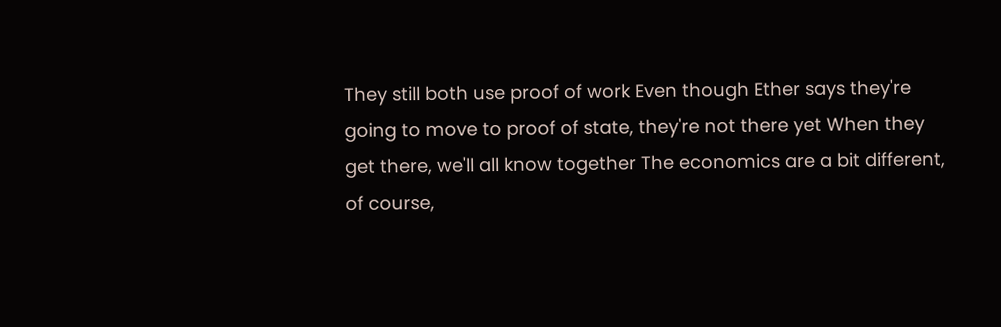They still both use proof of work Even though Ether says they're going to move to proof of state, they're not there yet When they get there, we'll all know together The economics are a bit different, of course,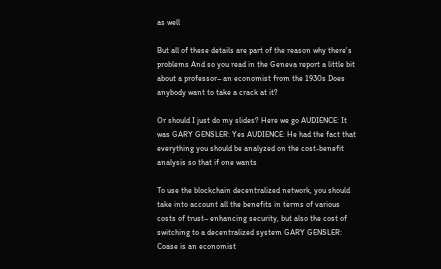as well

But all of these details are part of the reason why there's problems And so you read in the Geneva report a little bit about a professor– an economist from the 1930s Does anybody want to take a crack at it?

Or should I just do my slides? Here we go AUDIENCE: It was GARY GENSLER: Yes AUDIENCE: He had the fact that everything you should be analyzed on the cost-benefit analysis so that if one wants

To use the blockchain decentralized network, you should take into account all the benefits in terms of various costs of trust– enhancing security, but also the cost of switching to a decentralized system GARY GENSLER: Coase is an economist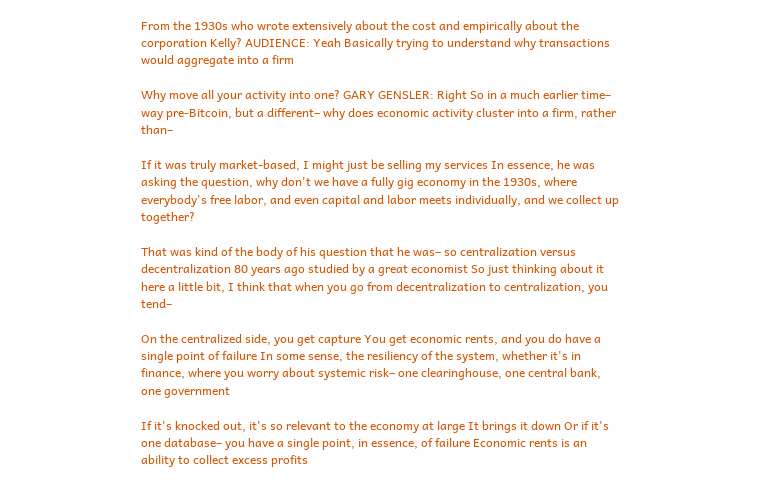From the 1930s who wrote extensively about the cost and empirically about the corporation Kelly? AUDIENCE: Yeah Basically trying to understand why transactions would aggregate into a firm

Why move all your activity into one? GARY GENSLER: Right So in a much earlier time– way pre-Bitcoin, but a different– why does economic activity cluster into a firm, rather than–

If it was truly market-based, I might just be selling my services In essence, he was asking the question, why don't we have a fully gig economy in the 1930s, where everybody's free labor, and even capital and labor meets individually, and we collect up together?

That was kind of the body of his question that he was– so centralization versus decentralization 80 years ago studied by a great economist So just thinking about it here a little bit, I think that when you go from decentralization to centralization, you tend–

On the centralized side, you get capture You get economic rents, and you do have a single point of failure In some sense, the resiliency of the system, whether it's in finance, where you worry about systemic risk– one clearinghouse, one central bank, one government

If it's knocked out, it's so relevant to the economy at large It brings it down Or if it's one database– you have a single point, in essence, of failure Economic rents is an ability to collect excess profits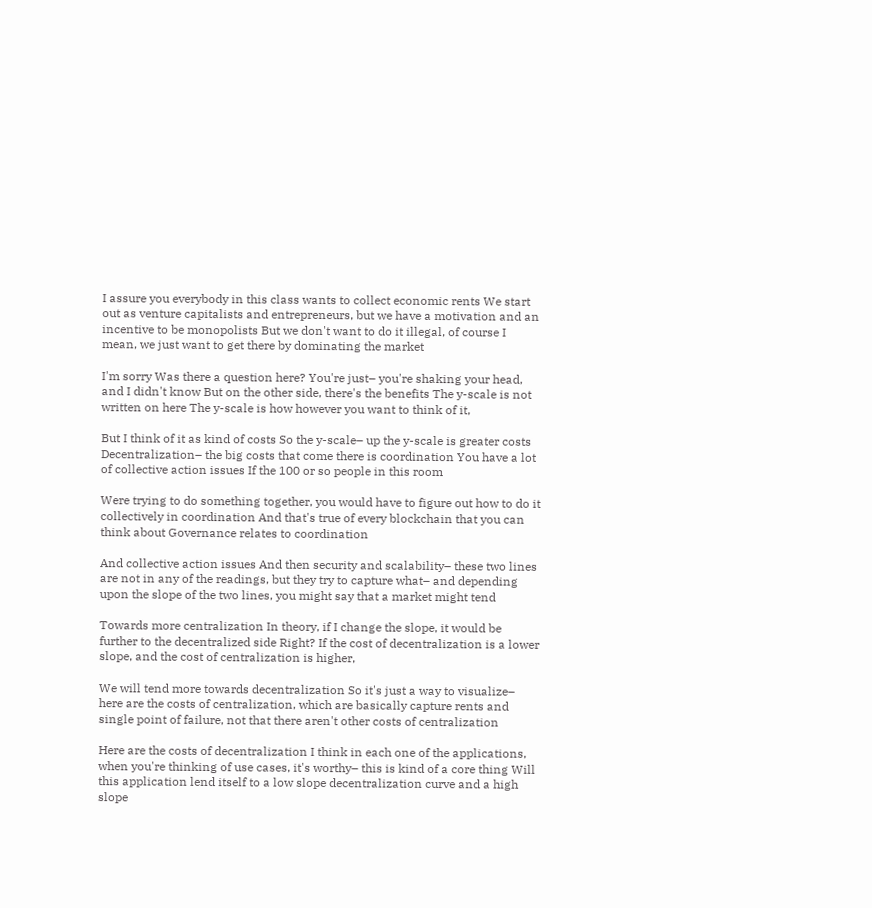I assure you everybody in this class wants to collect economic rents We start out as venture capitalists and entrepreneurs, but we have a motivation and an incentive to be monopolists But we don't want to do it illegal, of course I mean, we just want to get there by dominating the market

I'm sorry Was there a question here? You're just– you're shaking your head, and I didn't know But on the other side, there's the benefits The y-scale is not written on here The y-scale is how however you want to think of it,

But I think of it as kind of costs So the y-scale– up the y-scale is greater costs Decentralization– the big costs that come there is coordination You have a lot of collective action issues If the 100 or so people in this room

Were trying to do something together, you would have to figure out how to do it collectively in coordination And that's true of every blockchain that you can think about Governance relates to coordination

And collective action issues And then security and scalability– these two lines are not in any of the readings, but they try to capture what– and depending upon the slope of the two lines, you might say that a market might tend

Towards more centralization In theory, if I change the slope, it would be further to the decentralized side Right? If the cost of decentralization is a lower slope, and the cost of centralization is higher,

We will tend more towards decentralization So it's just a way to visualize– here are the costs of centralization, which are basically capture rents and single point of failure, not that there aren't other costs of centralization

Here are the costs of decentralization I think in each one of the applications, when you're thinking of use cases, it's worthy– this is kind of a core thing Will this application lend itself to a low slope decentralization curve and a high slope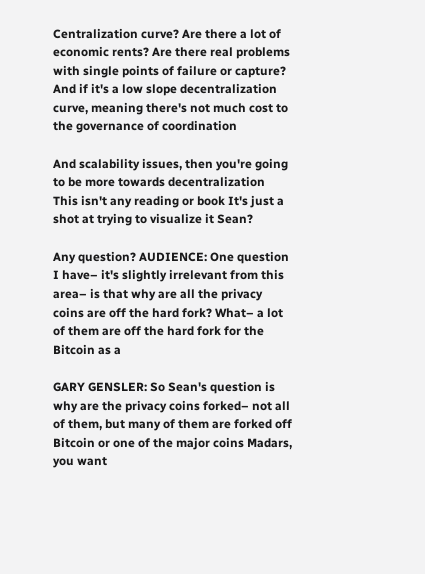Centralization curve? Are there a lot of economic rents? Are there real problems with single points of failure or capture? And if it's a low slope decentralization curve, meaning there's not much cost to the governance of coordination

And scalability issues, then you're going to be more towards decentralization This isn't any reading or book It's just a shot at trying to visualize it Sean?

Any question? AUDIENCE: One question I have– it's slightly irrelevant from this area– is that why are all the privacy coins are off the hard fork? What– a lot of them are off the hard fork for the Bitcoin as a

GARY GENSLER: So Sean's question is why are the privacy coins forked– not all of them, but many of them are forked off Bitcoin or one of the major coins Madars, you want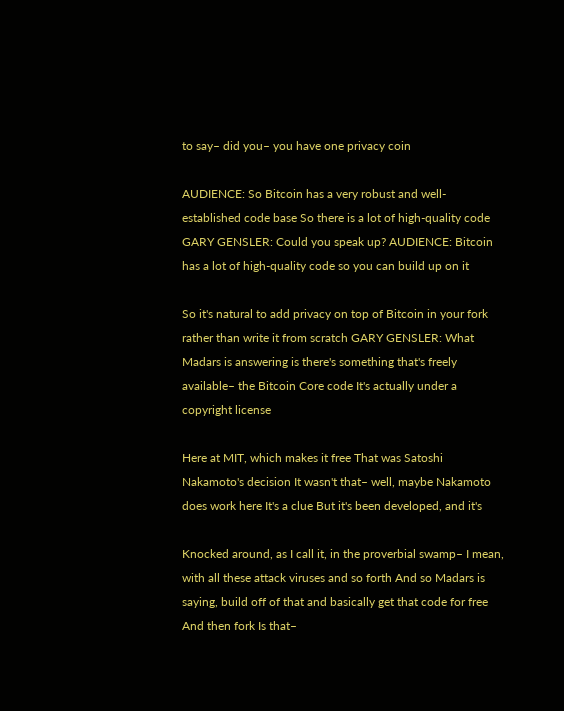to say– did you– you have one privacy coin

AUDIENCE: So Bitcoin has a very robust and well-established code base So there is a lot of high-quality code GARY GENSLER: Could you speak up? AUDIENCE: Bitcoin has a lot of high-quality code so you can build up on it

So it's natural to add privacy on top of Bitcoin in your fork rather than write it from scratch GARY GENSLER: What Madars is answering is there's something that's freely available– the Bitcoin Core code It's actually under a copyright license

Here at MIT, which makes it free That was Satoshi Nakamoto's decision It wasn't that– well, maybe Nakamoto does work here It's a clue But it's been developed, and it's

Knocked around, as I call it, in the proverbial swamp– I mean, with all these attack viruses and so forth And so Madars is saying, build off of that and basically get that code for free And then fork Is that–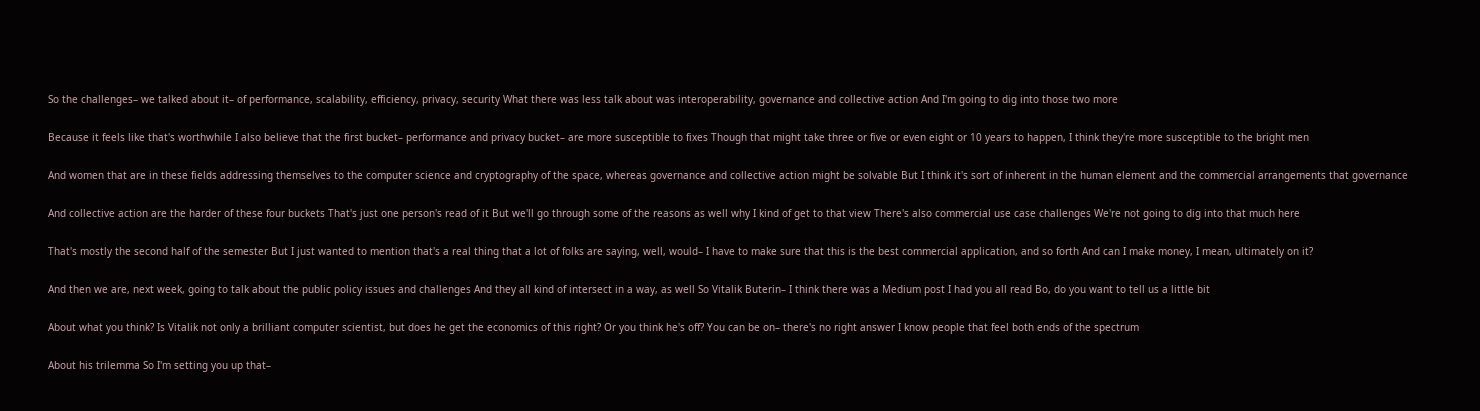So the challenges– we talked about it– of performance, scalability, efficiency, privacy, security What there was less talk about was interoperability, governance and collective action And I'm going to dig into those two more

Because it feels like that's worthwhile I also believe that the first bucket– performance and privacy bucket– are more susceptible to fixes Though that might take three or five or even eight or 10 years to happen, I think they're more susceptible to the bright men

And women that are in these fields addressing themselves to the computer science and cryptography of the space, whereas governance and collective action might be solvable But I think it's sort of inherent in the human element and the commercial arrangements that governance

And collective action are the harder of these four buckets That's just one person's read of it But we'll go through some of the reasons as well why I kind of get to that view There's also commercial use case challenges We're not going to dig into that much here

That's mostly the second half of the semester But I just wanted to mention that's a real thing that a lot of folks are saying, well, would– I have to make sure that this is the best commercial application, and so forth And can I make money, I mean, ultimately on it?

And then we are, next week, going to talk about the public policy issues and challenges And they all kind of intersect in a way, as well So Vitalik Buterin– I think there was a Medium post I had you all read Bo, do you want to tell us a little bit

About what you think? Is Vitalik not only a brilliant computer scientist, but does he get the economics of this right? Or you think he's off? You can be on– there's no right answer I know people that feel both ends of the spectrum

About his trilemma So I'm setting you up that–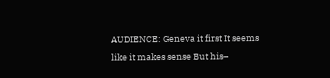AUDIENCE: Geneva it first It seems like it makes sense But his–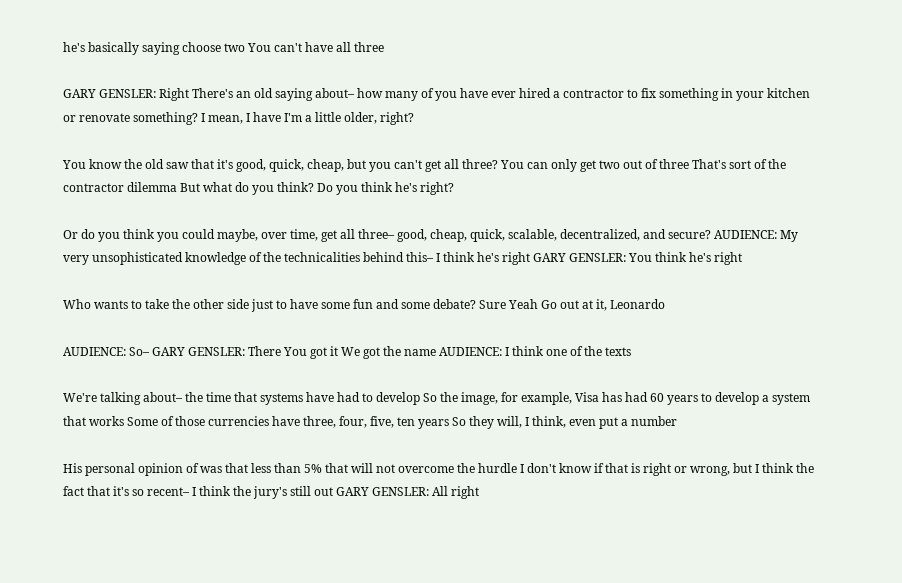he's basically saying choose two You can't have all three

GARY GENSLER: Right There's an old saying about– how many of you have ever hired a contractor to fix something in your kitchen or renovate something? I mean, I have I'm a little older, right?

You know the old saw that it's good, quick, cheap, but you can't get all three? You can only get two out of three That's sort of the contractor dilemma But what do you think? Do you think he's right?

Or do you think you could maybe, over time, get all three– good, cheap, quick, scalable, decentralized, and secure? AUDIENCE: My very unsophisticated knowledge of the technicalities behind this– I think he's right GARY GENSLER: You think he's right

Who wants to take the other side just to have some fun and some debate? Sure Yeah Go out at it, Leonardo

AUDIENCE: So– GARY GENSLER: There You got it We got the name AUDIENCE: I think one of the texts

We're talking about– the time that systems have had to develop So the image, for example, Visa has had 60 years to develop a system that works Some of those currencies have three, four, five, ten years So they will, I think, even put a number

His personal opinion of was that less than 5% that will not overcome the hurdle I don't know if that is right or wrong, but I think the fact that it's so recent– I think the jury's still out GARY GENSLER: All right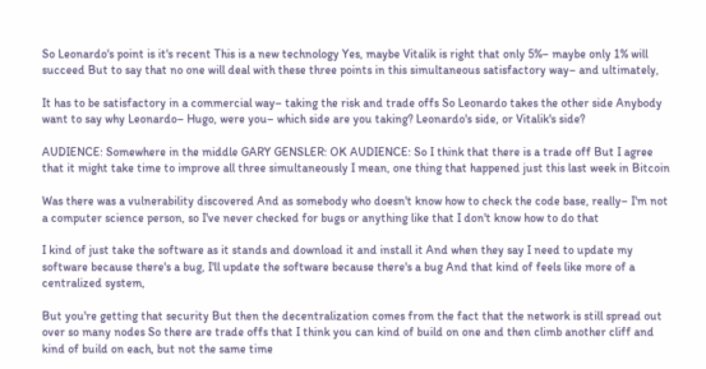So Leonardo's point is it's recent This is a new technology Yes, maybe Vitalik is right that only 5%– maybe only 1% will succeed But to say that no one will deal with these three points in this simultaneous satisfactory way– and ultimately,

It has to be satisfactory in a commercial way– taking the risk and trade offs So Leonardo takes the other side Anybody want to say why Leonardo– Hugo, were you– which side are you taking? Leonardo's side, or Vitalik's side?

AUDIENCE: Somewhere in the middle GARY GENSLER: OK AUDIENCE: So I think that there is a trade off But I agree that it might take time to improve all three simultaneously I mean, one thing that happened just this last week in Bitcoin

Was there was a vulnerability discovered And as somebody who doesn't know how to check the code base, really– I'm not a computer science person, so I've never checked for bugs or anything like that I don't know how to do that

I kind of just take the software as it stands and download it and install it And when they say I need to update my software because there's a bug, I'll update the software because there's a bug And that kind of feels like more of a centralized system,

But you're getting that security But then the decentralization comes from the fact that the network is still spread out over so many nodes So there are trade offs that I think you can kind of build on one and then climb another cliff and kind of build on each, but not the same time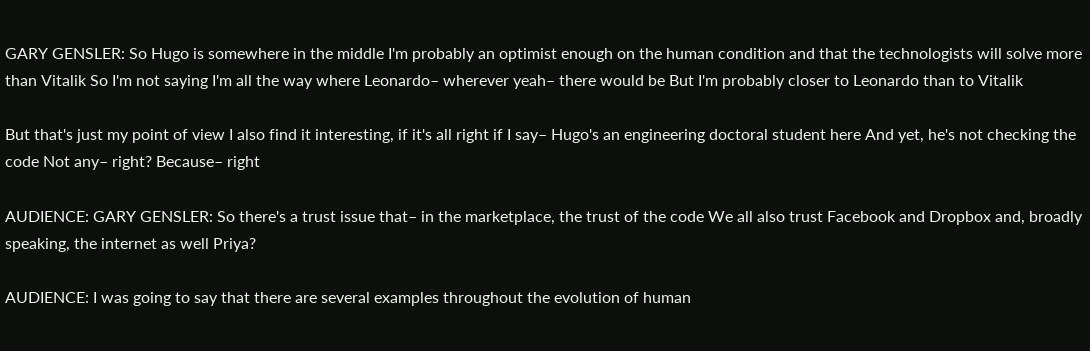GARY GENSLER: So Hugo is somewhere in the middle I'm probably an optimist enough on the human condition and that the technologists will solve more than Vitalik So I'm not saying I'm all the way where Leonardo– wherever yeah– there would be But I'm probably closer to Leonardo than to Vitalik

But that's just my point of view I also find it interesting, if it's all right if I say– Hugo's an engineering doctoral student here And yet, he's not checking the code Not any– right? Because– right

AUDIENCE: GARY GENSLER: So there's a trust issue that– in the marketplace, the trust of the code We all also trust Facebook and Dropbox and, broadly speaking, the internet as well Priya?

AUDIENCE: I was going to say that there are several examples throughout the evolution of human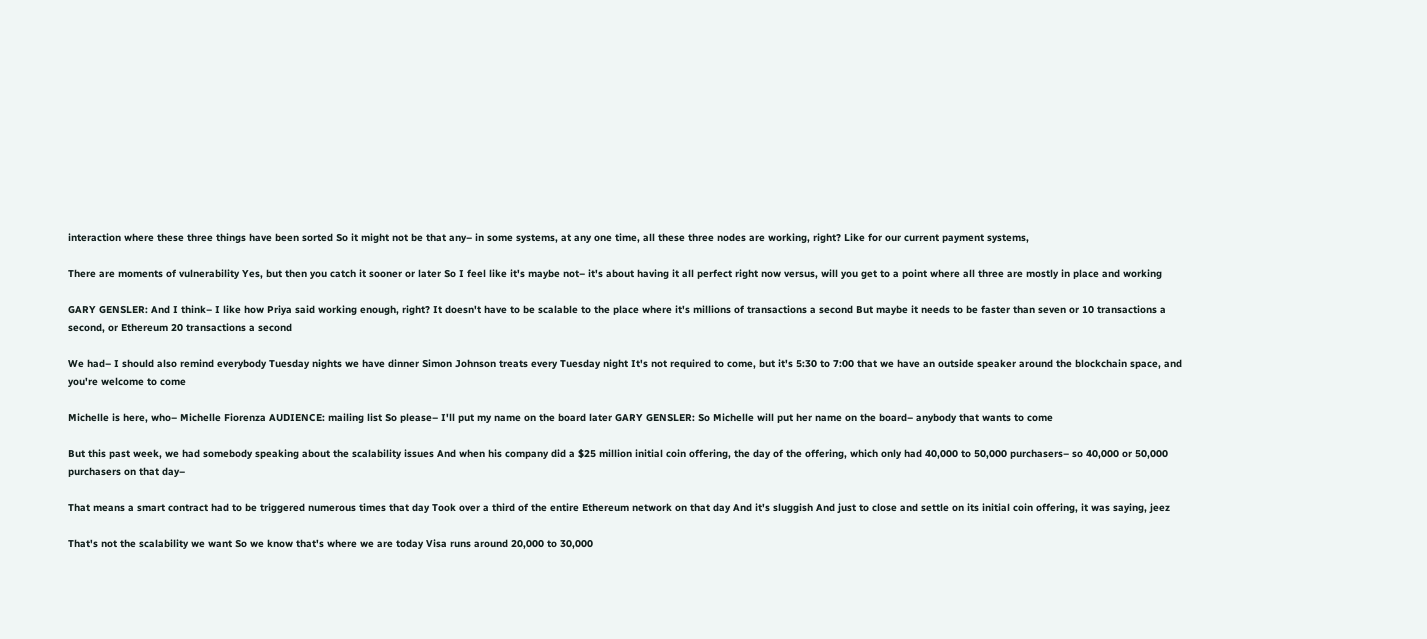interaction where these three things have been sorted So it might not be that any– in some systems, at any one time, all these three nodes are working, right? Like for our current payment systems,

There are moments of vulnerability Yes, but then you catch it sooner or later So I feel like it's maybe not– it's about having it all perfect right now versus, will you get to a point where all three are mostly in place and working

GARY GENSLER: And I think– I like how Priya said working enough, right? It doesn't have to be scalable to the place where it's millions of transactions a second But maybe it needs to be faster than seven or 10 transactions a second, or Ethereum 20 transactions a second

We had– I should also remind everybody Tuesday nights we have dinner Simon Johnson treats every Tuesday night It's not required to come, but it's 5:30 to 7:00 that we have an outside speaker around the blockchain space, and you're welcome to come

Michelle is here, who– Michelle Fiorenza AUDIENCE: mailing list So please– I'll put my name on the board later GARY GENSLER: So Michelle will put her name on the board– anybody that wants to come

But this past week, we had somebody speaking about the scalability issues And when his company did a $25 million initial coin offering, the day of the offering, which only had 40,000 to 50,000 purchasers– so 40,000 or 50,000 purchasers on that day–

That means a smart contract had to be triggered numerous times that day Took over a third of the entire Ethereum network on that day And it's sluggish And just to close and settle on its initial coin offering, it was saying, jeez

That's not the scalability we want So we know that's where we are today Visa runs around 20,000 to 30,000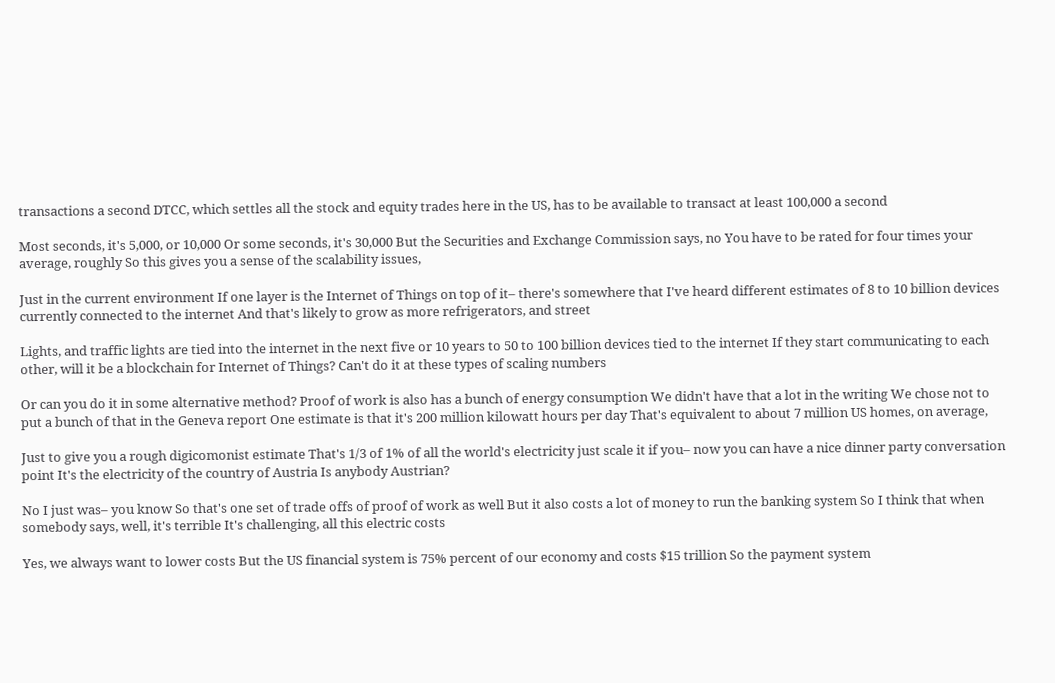transactions a second DTCC, which settles all the stock and equity trades here in the US, has to be available to transact at least 100,000 a second

Most seconds, it's 5,000, or 10,000 Or some seconds, it's 30,000 But the Securities and Exchange Commission says, no You have to be rated for four times your average, roughly So this gives you a sense of the scalability issues,

Just in the current environment If one layer is the Internet of Things on top of it– there's somewhere that I've heard different estimates of 8 to 10 billion devices currently connected to the internet And that's likely to grow as more refrigerators, and street

Lights, and traffic lights are tied into the internet in the next five or 10 years to 50 to 100 billion devices tied to the internet If they start communicating to each other, will it be a blockchain for Internet of Things? Can't do it at these types of scaling numbers

Or can you do it in some alternative method? Proof of work is also has a bunch of energy consumption We didn't have that a lot in the writing We chose not to put a bunch of that in the Geneva report One estimate is that it's 200 million kilowatt hours per day That's equivalent to about 7 million US homes, on average,

Just to give you a rough digicomonist estimate That's 1/3 of 1% of all the world's electricity just scale it if you– now you can have a nice dinner party conversation point It's the electricity of the country of Austria Is anybody Austrian?

No I just was– you know So that's one set of trade offs of proof of work as well But it also costs a lot of money to run the banking system So I think that when somebody says, well, it's terrible It's challenging, all this electric costs

Yes, we always want to lower costs But the US financial system is 75% percent of our economy and costs $15 trillion So the payment system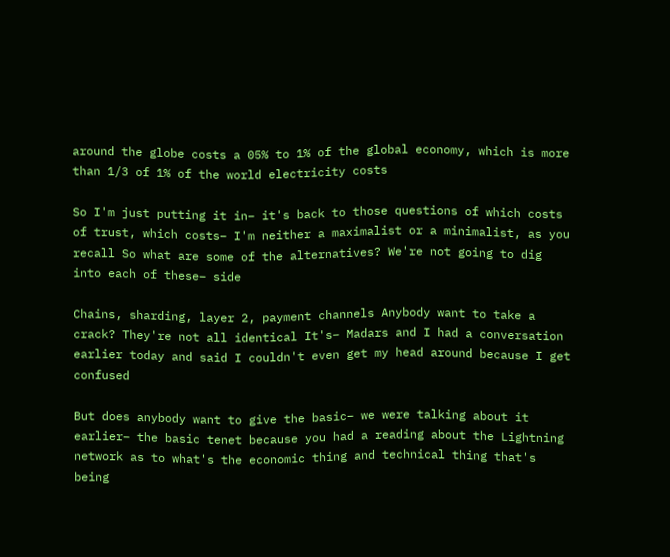around the globe costs a 05% to 1% of the global economy, which is more than 1/3 of 1% of the world electricity costs

So I'm just putting it in– it's back to those questions of which costs of trust, which costs– I'm neither a maximalist or a minimalist, as you recall So what are some of the alternatives? We're not going to dig into each of these– side

Chains, sharding, layer 2, payment channels Anybody want to take a crack? They're not all identical It's– Madars and I had a conversation earlier today and said I couldn't even get my head around because I get confused

But does anybody want to give the basic– we were talking about it earlier– the basic tenet because you had a reading about the Lightning network as to what's the economic thing and technical thing that's being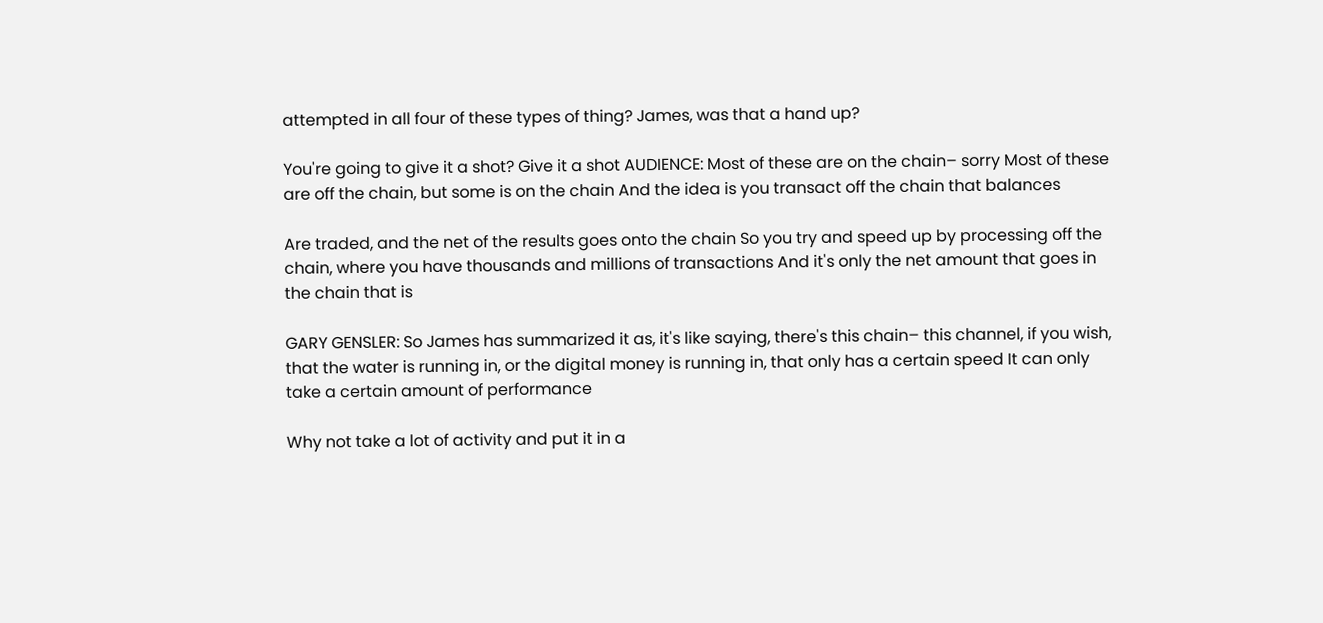attempted in all four of these types of thing? James, was that a hand up?

You're going to give it a shot? Give it a shot AUDIENCE: Most of these are on the chain– sorry Most of these are off the chain, but some is on the chain And the idea is you transact off the chain that balances

Are traded, and the net of the results goes onto the chain So you try and speed up by processing off the chain, where you have thousands and millions of transactions And it's only the net amount that goes in the chain that is

GARY GENSLER: So James has summarized it as, it's like saying, there's this chain– this channel, if you wish, that the water is running in, or the digital money is running in, that only has a certain speed It can only take a certain amount of performance

Why not take a lot of activity and put it in a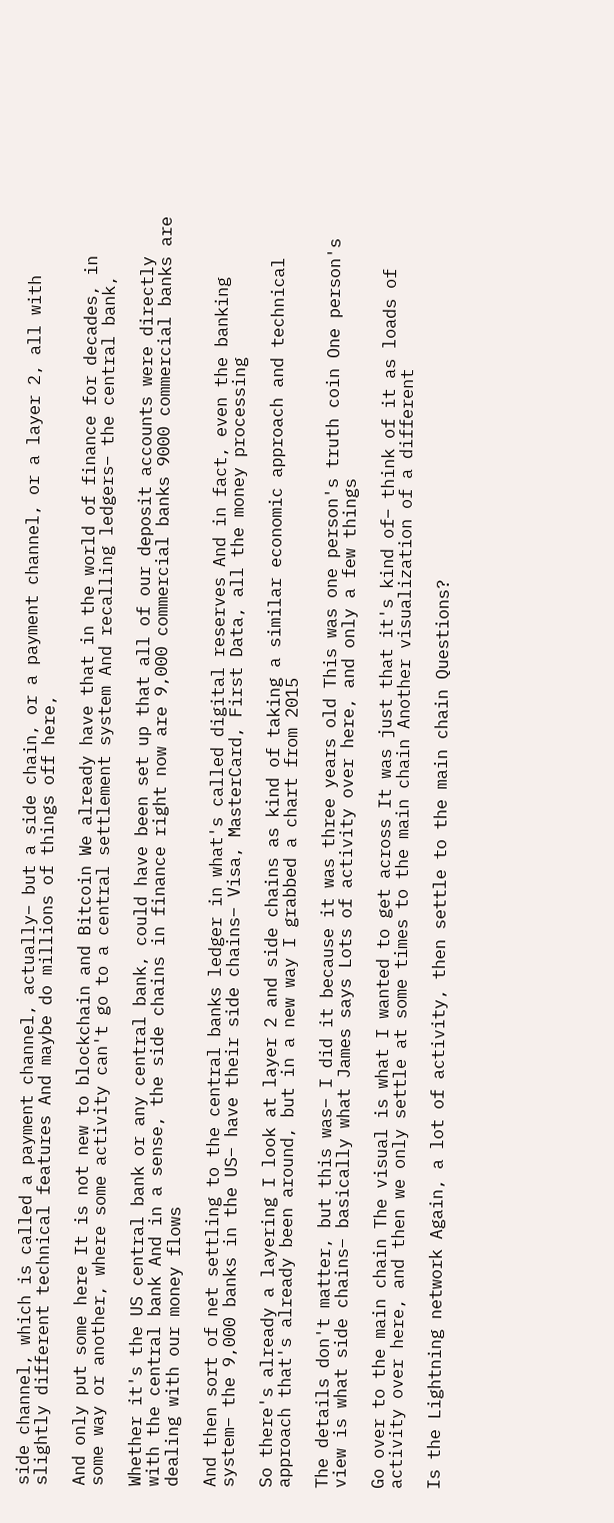side channel, which is called a payment channel, actually– but a side chain, or a payment channel, or a layer 2, all with slightly different technical features And maybe do millions of things off here,

And only put some here It is not new to blockchain and Bitcoin We already have that in the world of finance for decades, in some way or another, where some activity can't go to a central settlement system And recalling ledgers– the central bank,

Whether it's the US central bank or any central bank, could have been set up that all of our deposit accounts were directly with the central bank And in a sense, the side chains in finance right now are 9,000 commercial banks 9000 commercial banks are dealing with our money flows

And then sort of net settling to the central banks ledger in what's called digital reserves And in fact, even the banking system– the 9,000 banks in the US– have their side chains– Visa, MasterCard, First Data, all the money processing

So there's already a layering I look at layer 2 and side chains as kind of taking a similar economic approach and technical approach that's already been around, but in a new way I grabbed a chart from 2015

The details don't matter, but this was– I did it because it was three years old This was one person's truth coin One person's view is what side chains– basically what James says Lots of activity over here, and only a few things

Go over to the main chain The visual is what I wanted to get across It was just that it's kind of– think of it as loads of activity over here, and then we only settle at some times to the main chain Another visualization of a different

Is the Lightning network Again, a lot of activity, then settle to the main chain Questions?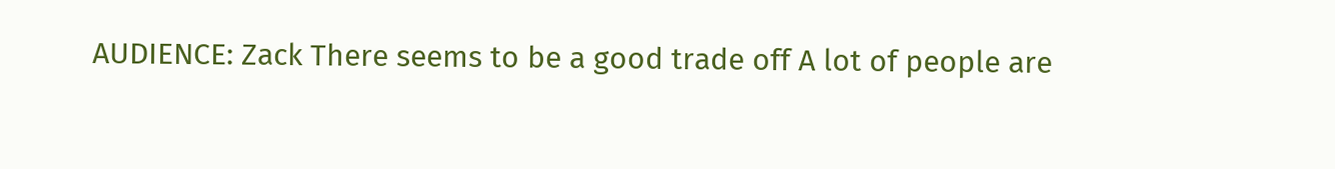AUDIENCE: Zack There seems to be a good trade off A lot of people are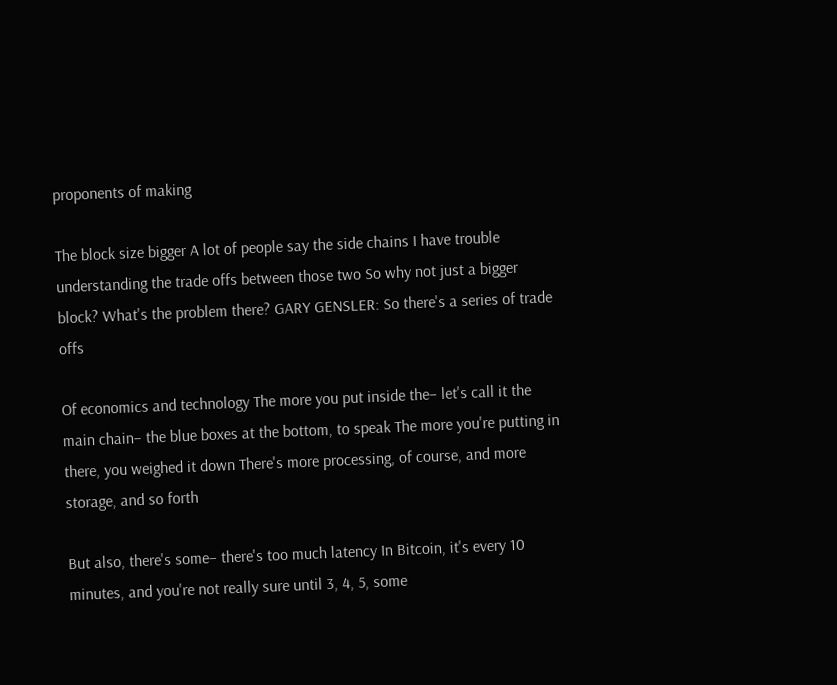proponents of making

The block size bigger A lot of people say the side chains I have trouble understanding the trade offs between those two So why not just a bigger block? What's the problem there? GARY GENSLER: So there's a series of trade offs

Of economics and technology The more you put inside the– let's call it the main chain– the blue boxes at the bottom, to speak The more you're putting in there, you weighed it down There's more processing, of course, and more storage, and so forth

But also, there's some– there's too much latency In Bitcoin, it's every 10 minutes, and you're not really sure until 3, 4, 5, some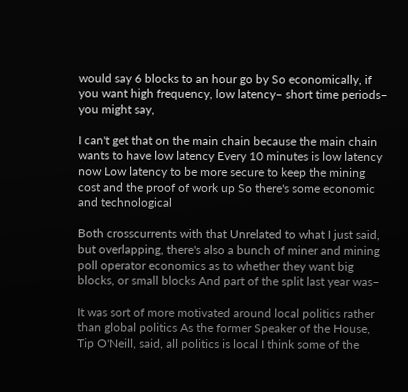would say 6 blocks to an hour go by So economically, if you want high frequency, low latency– short time periods– you might say,

I can't get that on the main chain because the main chain wants to have low latency Every 10 minutes is low latency now Low latency to be more secure to keep the mining cost and the proof of work up So there's some economic and technological

Both crosscurrents with that Unrelated to what I just said, but overlapping, there's also a bunch of miner and mining poll operator economics as to whether they want big blocks, or small blocks And part of the split last year was–

It was sort of more motivated around local politics rather than global politics As the former Speaker of the House, Tip O'Neill, said, all politics is local I think some of the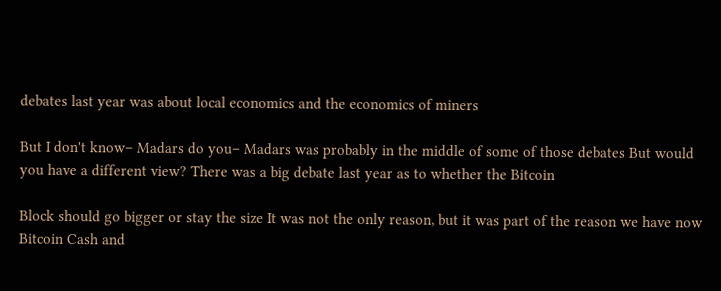debates last year was about local economics and the economics of miners

But I don't know– Madars do you– Madars was probably in the middle of some of those debates But would you have a different view? There was a big debate last year as to whether the Bitcoin

Block should go bigger or stay the size It was not the only reason, but it was part of the reason we have now Bitcoin Cash and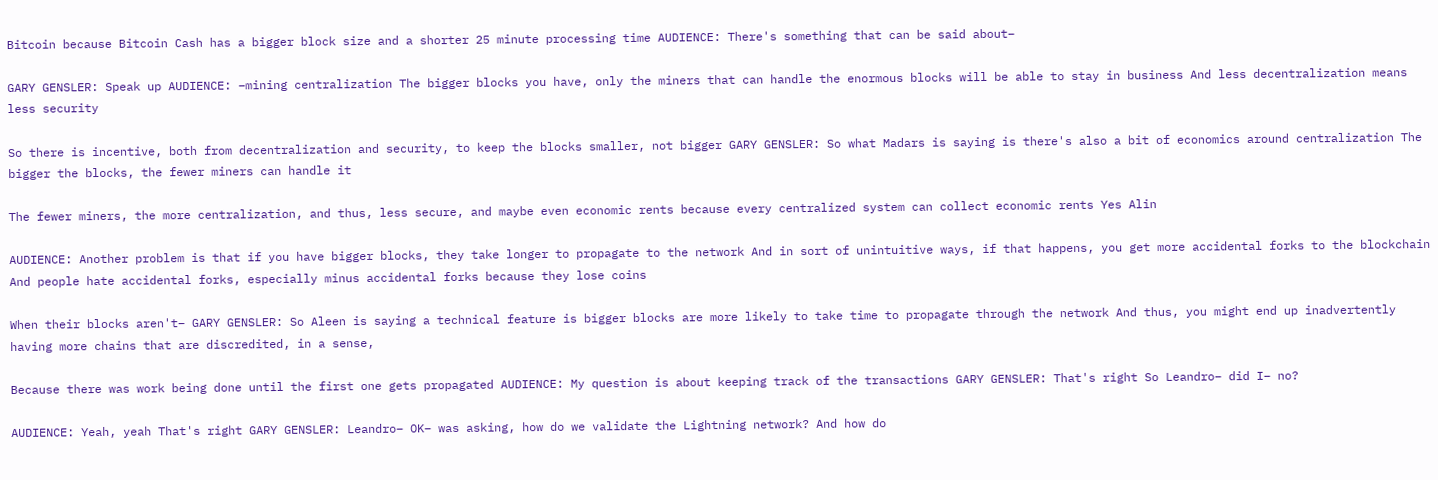Bitcoin because Bitcoin Cash has a bigger block size and a shorter 25 minute processing time AUDIENCE: There's something that can be said about–

GARY GENSLER: Speak up AUDIENCE: –mining centralization The bigger blocks you have, only the miners that can handle the enormous blocks will be able to stay in business And less decentralization means less security

So there is incentive, both from decentralization and security, to keep the blocks smaller, not bigger GARY GENSLER: So what Madars is saying is there's also a bit of economics around centralization The bigger the blocks, the fewer miners can handle it

The fewer miners, the more centralization, and thus, less secure, and maybe even economic rents because every centralized system can collect economic rents Yes Alin

AUDIENCE: Another problem is that if you have bigger blocks, they take longer to propagate to the network And in sort of unintuitive ways, if that happens, you get more accidental forks to the blockchain And people hate accidental forks, especially minus accidental forks because they lose coins

When their blocks aren't– GARY GENSLER: So Aleen is saying a technical feature is bigger blocks are more likely to take time to propagate through the network And thus, you might end up inadvertently having more chains that are discredited, in a sense,

Because there was work being done until the first one gets propagated AUDIENCE: My question is about keeping track of the transactions GARY GENSLER: That's right So Leandro– did I– no?

AUDIENCE: Yeah, yeah That's right GARY GENSLER: Leandro– OK– was asking, how do we validate the Lightning network? And how do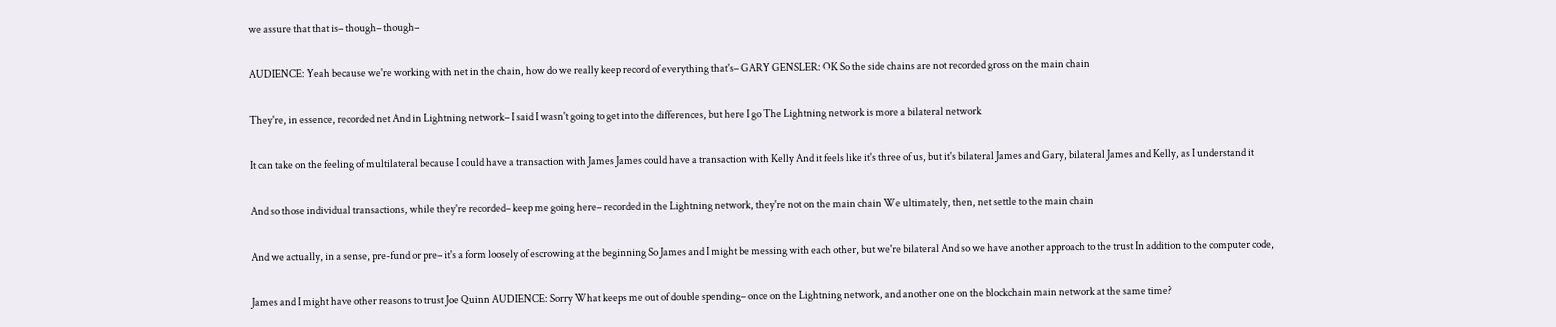we assure that that is– though– though–

AUDIENCE: Yeah because we're working with net in the chain, how do we really keep record of everything that's– GARY GENSLER: OK So the side chains are not recorded gross on the main chain

They're, in essence, recorded net And in Lightning network– I said I wasn't going to get into the differences, but here I go The Lightning network is more a bilateral network

It can take on the feeling of multilateral because I could have a transaction with James James could have a transaction with Kelly And it feels like it's three of us, but it's bilateral James and Gary, bilateral James and Kelly, as I understand it

And so those individual transactions, while they're recorded– keep me going here– recorded in the Lightning network, they're not on the main chain We ultimately, then, net settle to the main chain

And we actually, in a sense, pre-fund or pre– it's a form loosely of escrowing at the beginning So James and I might be messing with each other, but we're bilateral And so we have another approach to the trust In addition to the computer code,

James and I might have other reasons to trust Joe Quinn AUDIENCE: Sorry What keeps me out of double spending– once on the Lightning network, and another one on the blockchain main network at the same time?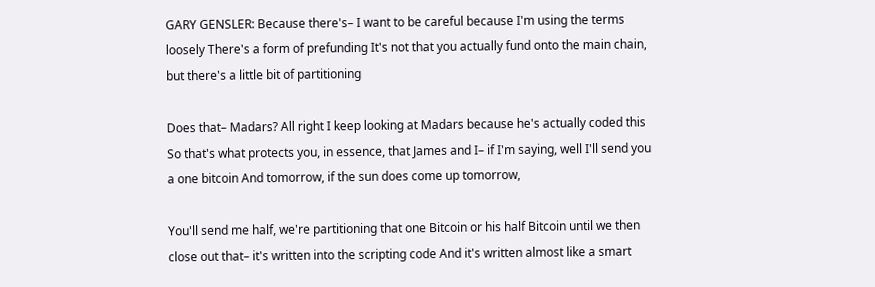GARY GENSLER: Because there's– I want to be careful because I'm using the terms loosely There's a form of prefunding It's not that you actually fund onto the main chain, but there's a little bit of partitioning

Does that– Madars? All right I keep looking at Madars because he's actually coded this So that's what protects you, in essence, that James and I– if I'm saying, well I'll send you a one bitcoin And tomorrow, if the sun does come up tomorrow,

You'll send me half, we're partitioning that one Bitcoin or his half Bitcoin until we then close out that– it's written into the scripting code And it's written almost like a smart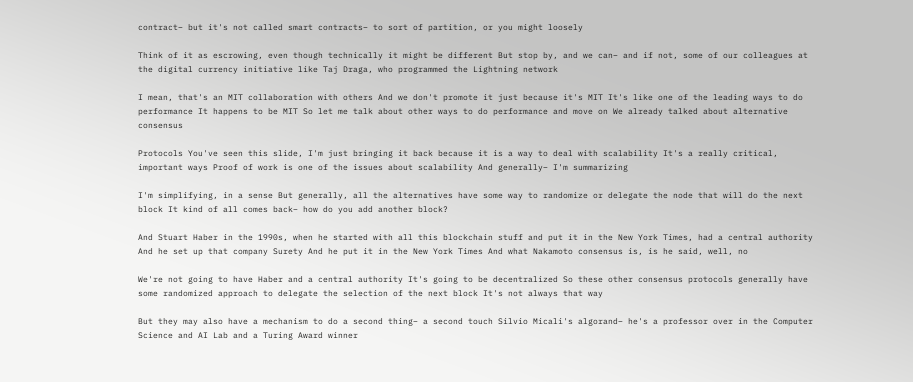contract– but it's not called smart contracts– to sort of partition, or you might loosely

Think of it as escrowing, even though technically it might be different But stop by, and we can– and if not, some of our colleagues at the digital currency initiative like Taj Draga, who programmed the Lightning network

I mean, that's an MIT collaboration with others And we don't promote it just because it's MIT It's like one of the leading ways to do performance It happens to be MIT So let me talk about other ways to do performance and move on We already talked about alternative consensus

Protocols You've seen this slide, I'm just bringing it back because it is a way to deal with scalability It's a really critical, important ways Proof of work is one of the issues about scalability And generally– I'm summarizing

I'm simplifying, in a sense But generally, all the alternatives have some way to randomize or delegate the node that will do the next block It kind of all comes back– how do you add another block?

And Stuart Haber in the 1990s, when he started with all this blockchain stuff and put it in the New York Times, had a central authority And he set up that company Surety And he put it in the New York Times And what Nakamoto consensus is, is he said, well, no

We're not going to have Haber and a central authority It's going to be decentralized So these other consensus protocols generally have some randomized approach to delegate the selection of the next block It's not always that way

But they may also have a mechanism to do a second thing– a second touch Silvio Micali's algorand– he's a professor over in the Computer Science and AI Lab and a Turing Award winner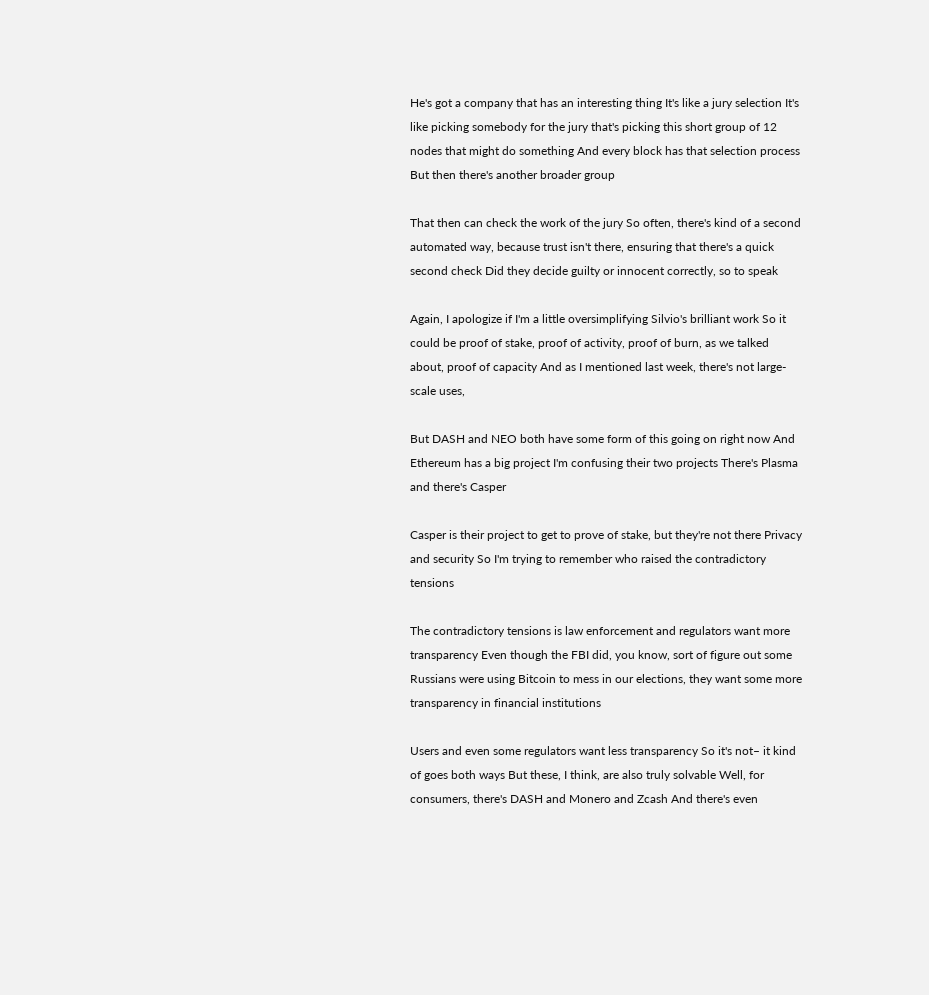He's got a company that has an interesting thing It's like a jury selection It's like picking somebody for the jury that's picking this short group of 12 nodes that might do something And every block has that selection process But then there's another broader group

That then can check the work of the jury So often, there's kind of a second automated way, because trust isn't there, ensuring that there's a quick second check Did they decide guilty or innocent correctly, so to speak

Again, I apologize if I'm a little oversimplifying Silvio's brilliant work So it could be proof of stake, proof of activity, proof of burn, as we talked about, proof of capacity And as I mentioned last week, there's not large-scale uses,

But DASH and NEO both have some form of this going on right now And Ethereum has a big project I'm confusing their two projects There's Plasma and there's Casper

Casper is their project to get to prove of stake, but they're not there Privacy and security So I'm trying to remember who raised the contradictory tensions

The contradictory tensions is law enforcement and regulators want more transparency Even though the FBI did, you know, sort of figure out some Russians were using Bitcoin to mess in our elections, they want some more transparency in financial institutions

Users and even some regulators want less transparency So it's not– it kind of goes both ways But these, I think, are also truly solvable Well, for consumers, there's DASH and Monero and Zcash And there's even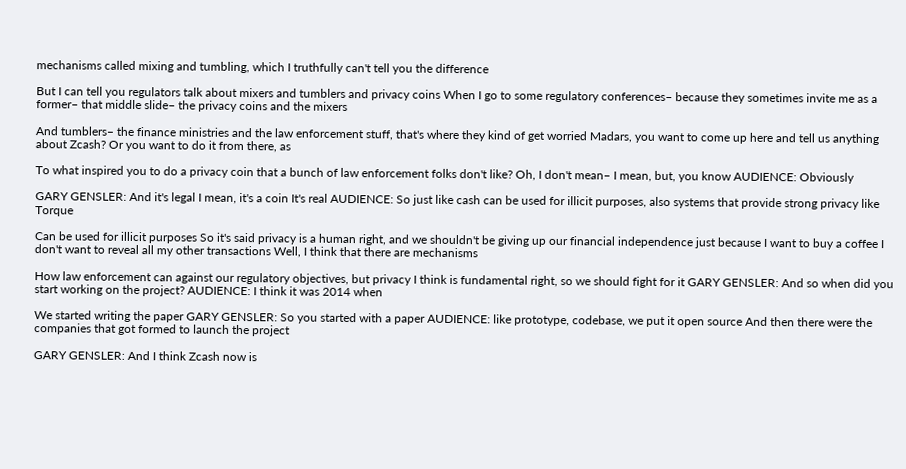mechanisms called mixing and tumbling, which I truthfully can't tell you the difference

But I can tell you regulators talk about mixers and tumblers and privacy coins When I go to some regulatory conferences– because they sometimes invite me as a former– that middle slide– the privacy coins and the mixers

And tumblers– the finance ministries and the law enforcement stuff, that's where they kind of get worried Madars, you want to come up here and tell us anything about Zcash? Or you want to do it from there, as

To what inspired you to do a privacy coin that a bunch of law enforcement folks don't like? Oh, I don't mean– I mean, but, you know AUDIENCE: Obviously

GARY GENSLER: And it's legal I mean, it's a coin It's real AUDIENCE: So just like cash can be used for illicit purposes, also systems that provide strong privacy like Torque

Can be used for illicit purposes So it's said privacy is a human right, and we shouldn't be giving up our financial independence just because I want to buy a coffee I don't want to reveal all my other transactions Well, I think that there are mechanisms

How law enforcement can against our regulatory objectives, but privacy I think is fundamental right, so we should fight for it GARY GENSLER: And so when did you start working on the project? AUDIENCE: I think it was 2014 when

We started writing the paper GARY GENSLER: So you started with a paper AUDIENCE: like prototype, codebase, we put it open source And then there were the companies that got formed to launch the project

GARY GENSLER: And I think Zcash now is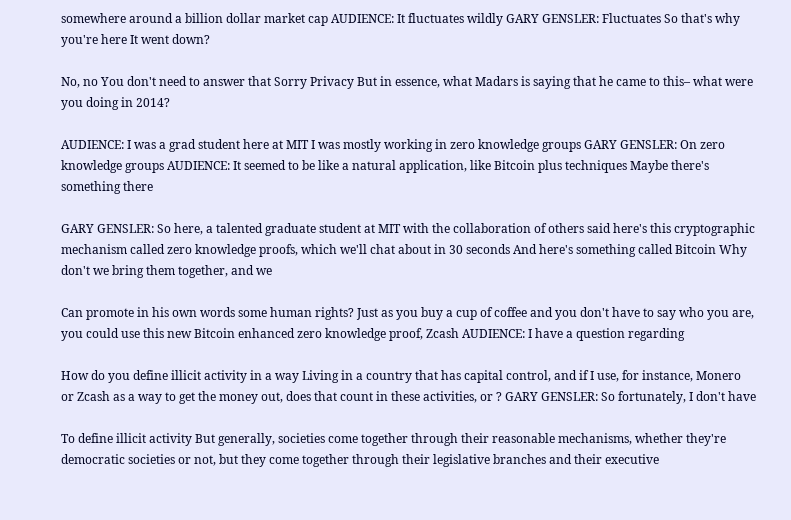somewhere around a billion dollar market cap AUDIENCE: It fluctuates wildly GARY GENSLER: Fluctuates So that's why you're here It went down?

No, no You don't need to answer that Sorry Privacy But in essence, what Madars is saying that he came to this– what were you doing in 2014?

AUDIENCE: I was a grad student here at MIT I was mostly working in zero knowledge groups GARY GENSLER: On zero knowledge groups AUDIENCE: It seemed to be like a natural application, like Bitcoin plus techniques Maybe there's something there

GARY GENSLER: So here, a talented graduate student at MIT with the collaboration of others said here's this cryptographic mechanism called zero knowledge proofs, which we'll chat about in 30 seconds And here's something called Bitcoin Why don't we bring them together, and we

Can promote in his own words some human rights? Just as you buy a cup of coffee and you don't have to say who you are, you could use this new Bitcoin enhanced zero knowledge proof, Zcash AUDIENCE: I have a question regarding

How do you define illicit activity in a way Living in a country that has capital control, and if I use, for instance, Monero or Zcash as a way to get the money out, does that count in these activities, or ? GARY GENSLER: So fortunately, I don't have

To define illicit activity But generally, societies come together through their reasonable mechanisms, whether they're democratic societies or not, but they come together through their legislative branches and their executive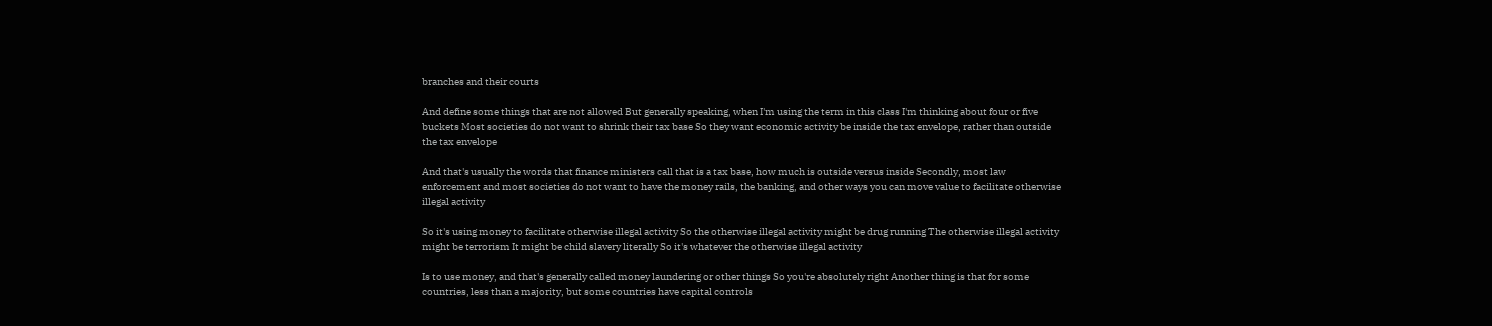branches and their courts

And define some things that are not allowed But generally speaking, when I'm using the term in this class I'm thinking about four or five buckets Most societies do not want to shrink their tax base So they want economic activity be inside the tax envelope, rather than outside the tax envelope

And that's usually the words that finance ministers call that is a tax base, how much is outside versus inside Secondly, most law enforcement and most societies do not want to have the money rails, the banking, and other ways you can move value to facilitate otherwise illegal activity

So it's using money to facilitate otherwise illegal activity So the otherwise illegal activity might be drug running The otherwise illegal activity might be terrorism It might be child slavery literally So it's whatever the otherwise illegal activity

Is to use money, and that's generally called money laundering or other things So you're absolutely right Another thing is that for some countries, less than a majority, but some countries have capital controls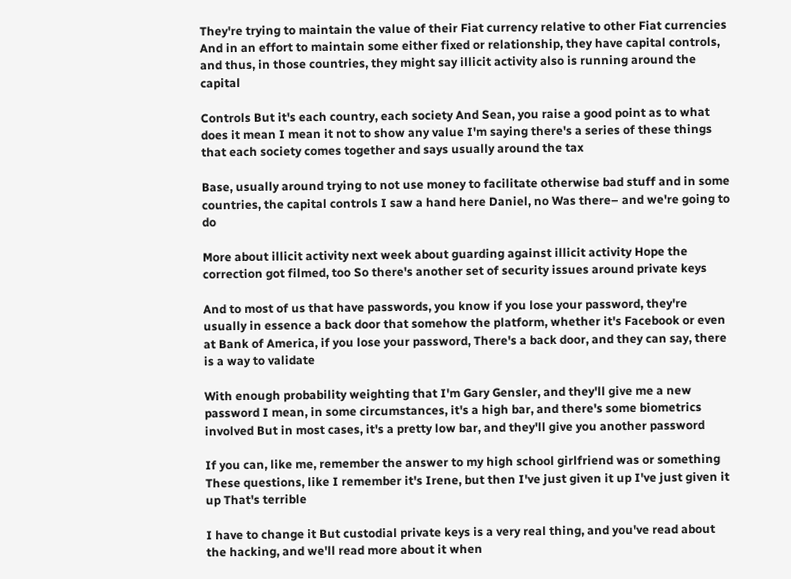They're trying to maintain the value of their Fiat currency relative to other Fiat currencies And in an effort to maintain some either fixed or relationship, they have capital controls, and thus, in those countries, they might say illicit activity also is running around the capital

Controls But it's each country, each society And Sean, you raise a good point as to what does it mean I mean it not to show any value I'm saying there's a series of these things that each society comes together and says usually around the tax

Base, usually around trying to not use money to facilitate otherwise bad stuff and in some countries, the capital controls I saw a hand here Daniel, no Was there– and we're going to do

More about illicit activity next week about guarding against illicit activity Hope the correction got filmed, too So there's another set of security issues around private keys

And to most of us that have passwords, you know if you lose your password, they're usually in essence a back door that somehow the platform, whether it's Facebook or even at Bank of America, if you lose your password, There's a back door, and they can say, there is a way to validate

With enough probability weighting that I'm Gary Gensler, and they'll give me a new password I mean, in some circumstances, it's a high bar, and there's some biometrics involved But in most cases, it's a pretty low bar, and they'll give you another password

If you can, like me, remember the answer to my high school girlfriend was or something These questions, like I remember it's Irene, but then I've just given it up I've just given it up That's terrible

I have to change it But custodial private keys is a very real thing, and you've read about the hacking, and we'll read more about it when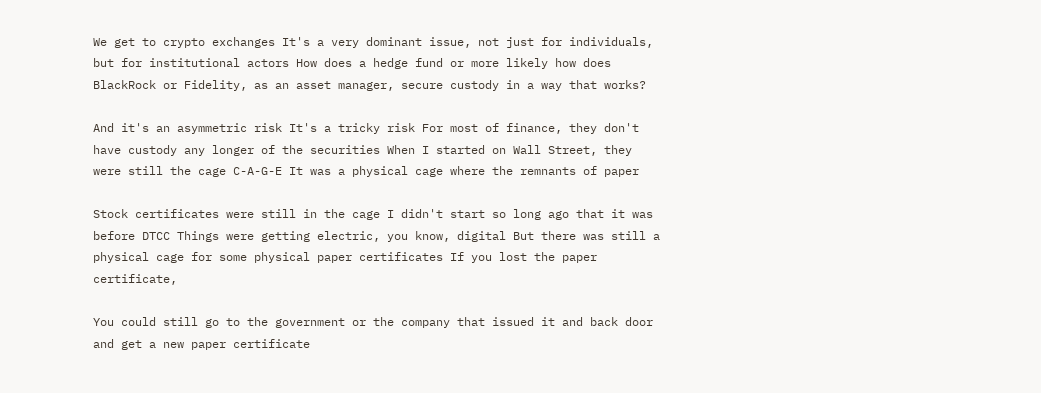We get to crypto exchanges It's a very dominant issue, not just for individuals, but for institutional actors How does a hedge fund or more likely how does BlackRock or Fidelity, as an asset manager, secure custody in a way that works?

And it's an asymmetric risk It's a tricky risk For most of finance, they don't have custody any longer of the securities When I started on Wall Street, they were still the cage C-A-G-E It was a physical cage where the remnants of paper

Stock certificates were still in the cage I didn't start so long ago that it was before DTCC Things were getting electric, you know, digital But there was still a physical cage for some physical paper certificates If you lost the paper certificate,

You could still go to the government or the company that issued it and back door and get a new paper certificate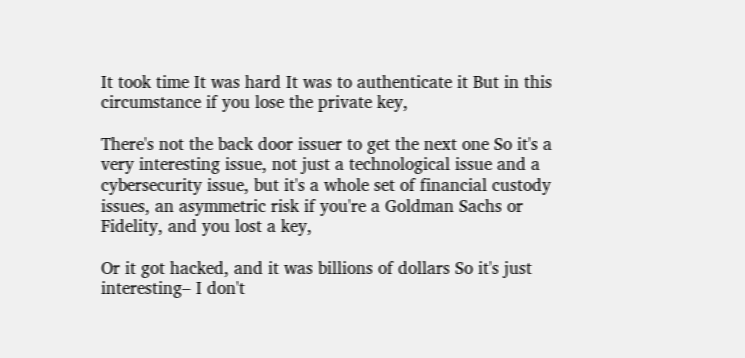It took time It was hard It was to authenticate it But in this circumstance if you lose the private key,

There's not the back door issuer to get the next one So it's a very interesting issue, not just a technological issue and a cybersecurity issue, but it's a whole set of financial custody issues, an asymmetric risk if you're a Goldman Sachs or Fidelity, and you lost a key,

Or it got hacked, and it was billions of dollars So it's just interesting– I don't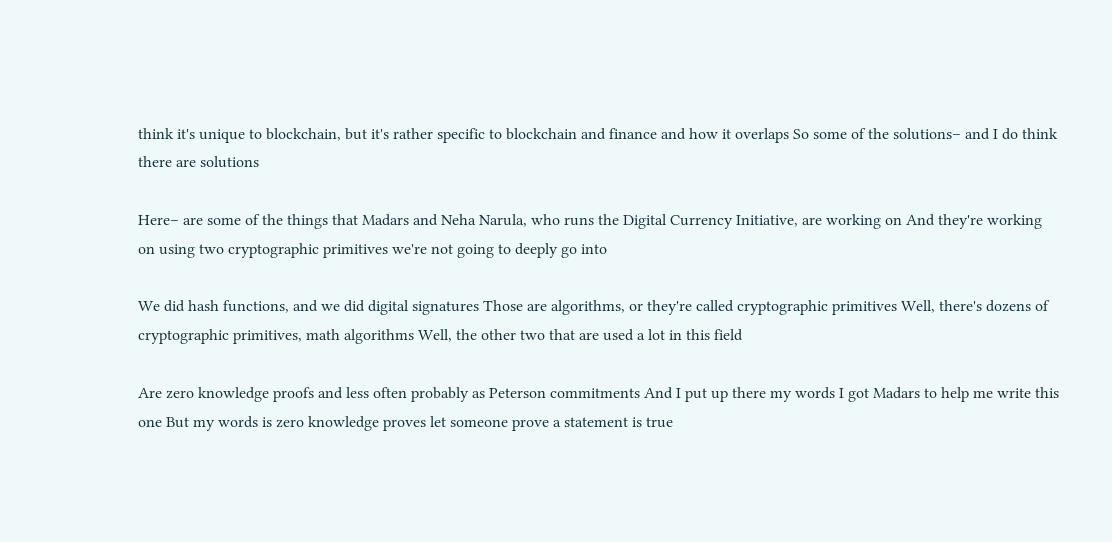think it's unique to blockchain, but it's rather specific to blockchain and finance and how it overlaps So some of the solutions– and I do think there are solutions

Here– are some of the things that Madars and Neha Narula, who runs the Digital Currency Initiative, are working on And they're working on using two cryptographic primitives we're not going to deeply go into

We did hash functions, and we did digital signatures Those are algorithms, or they're called cryptographic primitives Well, there's dozens of cryptographic primitives, math algorithms Well, the other two that are used a lot in this field

Are zero knowledge proofs and less often probably as Peterson commitments And I put up there my words I got Madars to help me write this one But my words is zero knowledge proves let someone prove a statement is true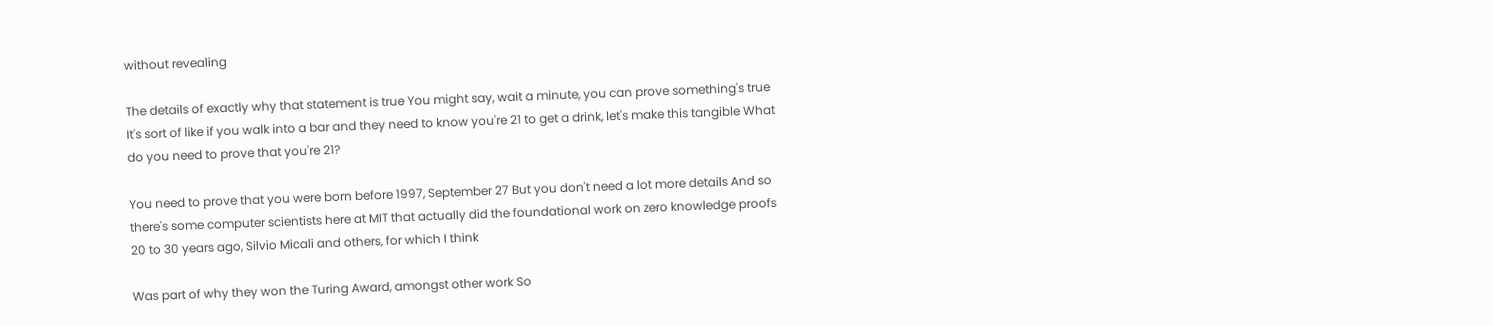without revealing

The details of exactly why that statement is true You might say, wait a minute, you can prove something's true It's sort of like if you walk into a bar and they need to know you're 21 to get a drink, let's make this tangible What do you need to prove that you're 21?

You need to prove that you were born before 1997, September 27 But you don't need a lot more details And so there's some computer scientists here at MIT that actually did the foundational work on zero knowledge proofs 20 to 30 years ago, Silvio Micali and others, for which I think

Was part of why they won the Turing Award, amongst other work So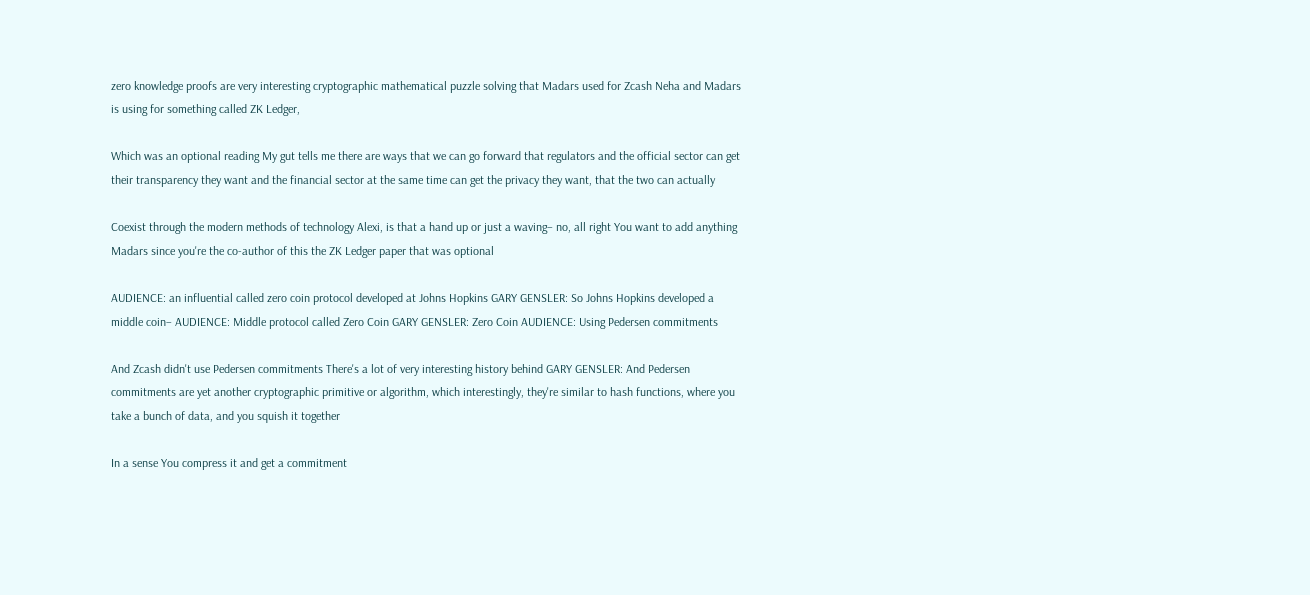zero knowledge proofs are very interesting cryptographic mathematical puzzle solving that Madars used for Zcash Neha and Madars is using for something called ZK Ledger,

Which was an optional reading My gut tells me there are ways that we can go forward that regulators and the official sector can get their transparency they want and the financial sector at the same time can get the privacy they want, that the two can actually

Coexist through the modern methods of technology Alexi, is that a hand up or just a waving– no, all right You want to add anything Madars since you're the co-author of this the ZK Ledger paper that was optional

AUDIENCE: an influential called zero coin protocol developed at Johns Hopkins GARY GENSLER: So Johns Hopkins developed a middle coin– AUDIENCE: Middle protocol called Zero Coin GARY GENSLER: Zero Coin AUDIENCE: Using Pedersen commitments

And Zcash didn't use Pedersen commitments There's a lot of very interesting history behind GARY GENSLER: And Pedersen commitments are yet another cryptographic primitive or algorithm, which interestingly, they're similar to hash functions, where you take a bunch of data, and you squish it together

In a sense You compress it and get a commitment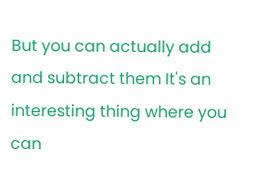But you can actually add and subtract them It's an interesting thing where you can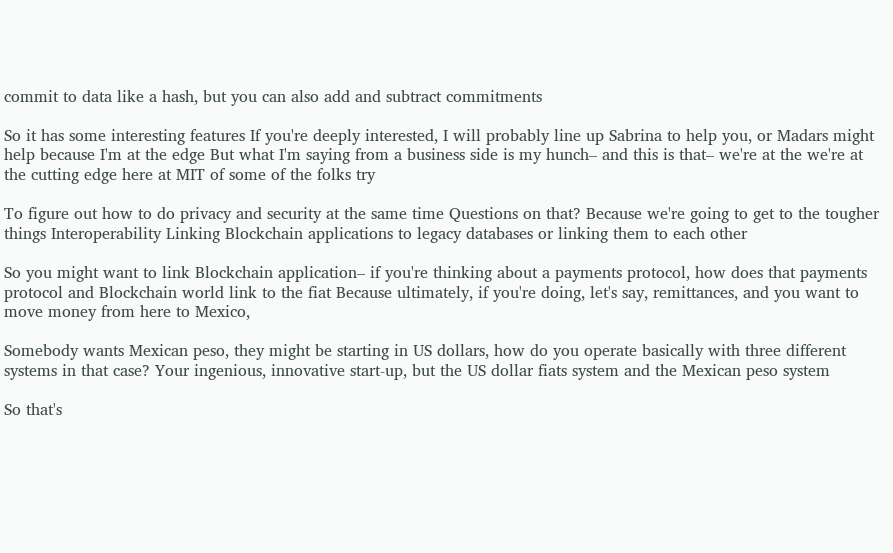commit to data like a hash, but you can also add and subtract commitments

So it has some interesting features If you're deeply interested, I will probably line up Sabrina to help you, or Madars might help because I'm at the edge But what I'm saying from a business side is my hunch– and this is that– we're at the we're at the cutting edge here at MIT of some of the folks try

To figure out how to do privacy and security at the same time Questions on that? Because we're going to get to the tougher things Interoperability Linking Blockchain applications to legacy databases or linking them to each other

So you might want to link Blockchain application– if you're thinking about a payments protocol, how does that payments protocol and Blockchain world link to the fiat Because ultimately, if you're doing, let's say, remittances, and you want to move money from here to Mexico,

Somebody wants Mexican peso, they might be starting in US dollars, how do you operate basically with three different systems in that case? Your ingenious, innovative start-up, but the US dollar fiats system and the Mexican peso system

So that's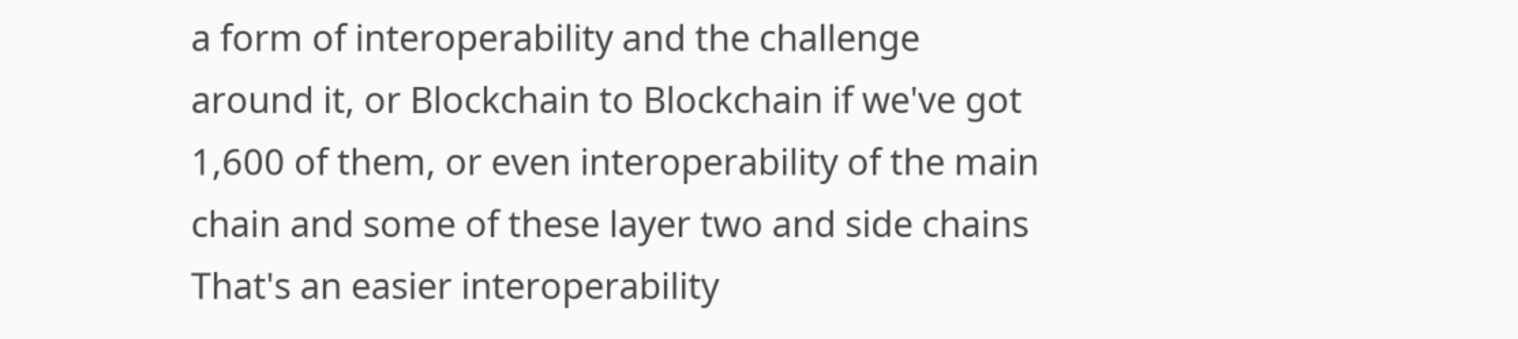a form of interoperability and the challenge around it, or Blockchain to Blockchain if we've got 1,600 of them, or even interoperability of the main chain and some of these layer two and side chains That's an easier interoperability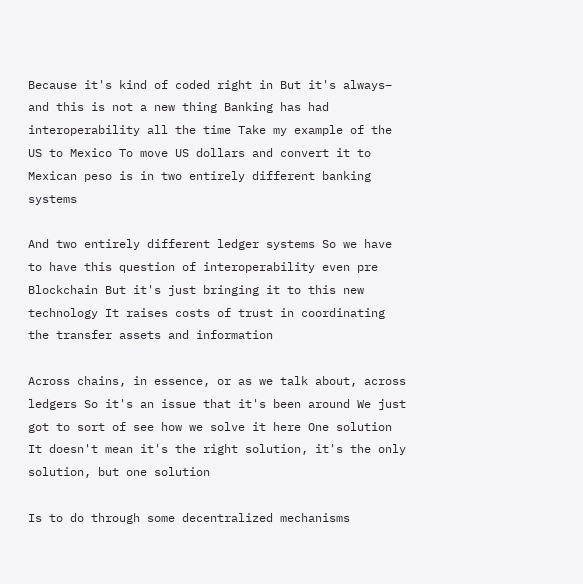Because it's kind of coded right in But it's always– and this is not a new thing Banking has had interoperability all the time Take my example of the US to Mexico To move US dollars and convert it to Mexican peso is in two entirely different banking systems

And two entirely different ledger systems So we have to have this question of interoperability even pre Blockchain But it's just bringing it to this new technology It raises costs of trust in coordinating the transfer assets and information

Across chains, in essence, or as we talk about, across ledgers So it's an issue that it's been around We just got to sort of see how we solve it here One solution It doesn't mean it's the right solution, it's the only solution, but one solution

Is to do through some decentralized mechanisms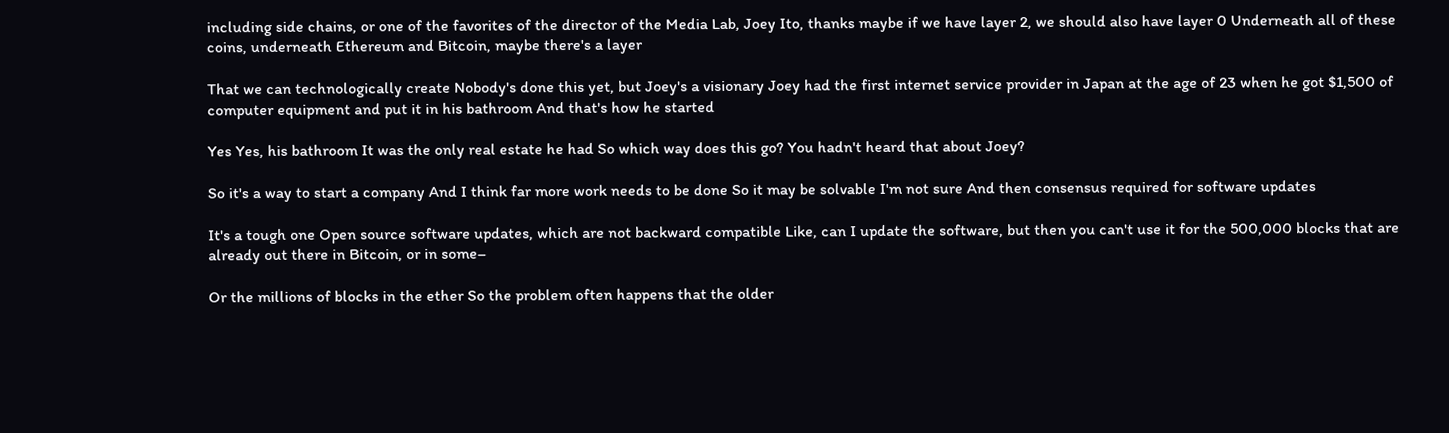including side chains, or one of the favorites of the director of the Media Lab, Joey Ito, thanks maybe if we have layer 2, we should also have layer 0 Underneath all of these coins, underneath Ethereum and Bitcoin, maybe there's a layer

That we can technologically create Nobody's done this yet, but Joey's a visionary Joey had the first internet service provider in Japan at the age of 23 when he got $1,500 of computer equipment and put it in his bathroom And that's how he started

Yes Yes, his bathroom It was the only real estate he had So which way does this go? You hadn't heard that about Joey?

So it's a way to start a company And I think far more work needs to be done So it may be solvable I'm not sure And then consensus required for software updates

It's a tough one Open source software updates, which are not backward compatible Like, can I update the software, but then you can't use it for the 500,000 blocks that are already out there in Bitcoin, or in some–

Or the millions of blocks in the ether So the problem often happens that the older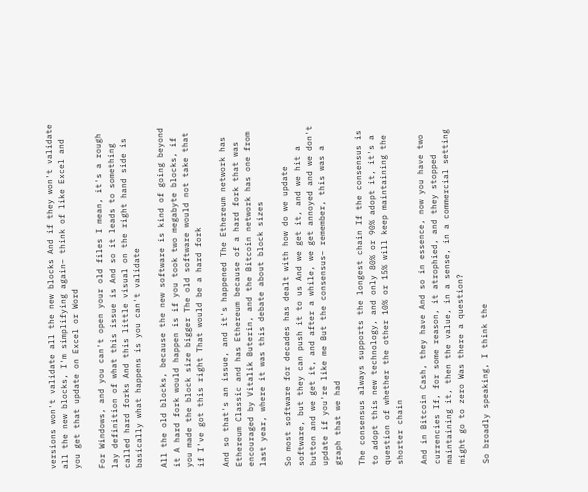versions won't validate all the new blocks And if they won't validate all the new blocks, I'm simplifying again– think of like Excel and you get that update on Excel or Word

For Windows, and you can't open your old files I mean, it's a rough lay definition of what this issue is And so it leads to something called hard forks And this little visual on the right hand side is basically what happens is you can't validate

All the old blocks, because the new software is kind of going beyond it A hard fork would happen is if you took two megabyte blocks, if you made the block size bigger The old software would not take that if I've got this right That would be a hard fork

And so that's an issue, and it's happened The Ethereum network has Ethereum Classic and has Ethereum because of a hard fork that was encouraged by Vitalik Buterin, and the Bitcoin network has one from last year, where it was this debate about block sizes

So most software for decades has dealt with how do we update software, but they can push it to us And we get it, and we hit a button and we get it, and after a while, we get annoyed and we don't update if you're like me But the consensus– remember, this was a graph that we had

The consensus always supports the longest chain If the consensus is to adopt this new technology, and only 80% or 90% adopt it, it's a question of whether the other 10% or 15% will keep maintaining the shorter chain

And in Bitcoin Cash, they have And so in essence, now you have two currencies If, for some reason, it atrophied, and they stopped maintaining it, then the value, in a sense, in a commercial setting might go to zero Was there a question?

So broadly speaking, I think the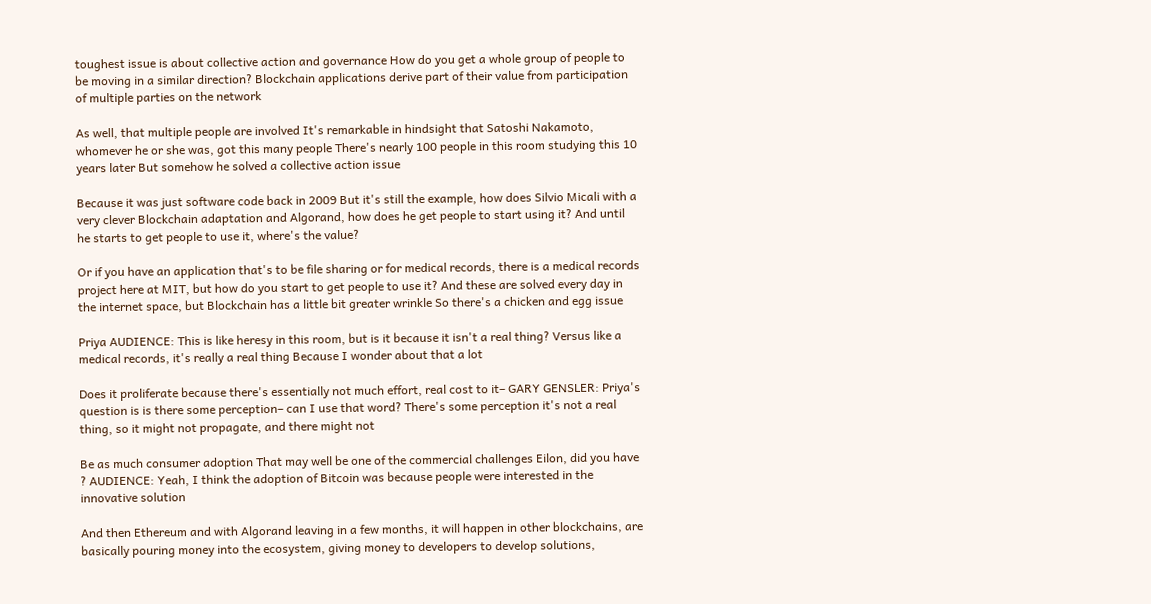toughest issue is about collective action and governance How do you get a whole group of people to be moving in a similar direction? Blockchain applications derive part of their value from participation of multiple parties on the network

As well, that multiple people are involved It's remarkable in hindsight that Satoshi Nakamoto, whomever he or she was, got this many people There's nearly 100 people in this room studying this 10 years later But somehow he solved a collective action issue

Because it was just software code back in 2009 But it's still the example, how does Silvio Micali with a very clever Blockchain adaptation and Algorand, how does he get people to start using it? And until he starts to get people to use it, where's the value?

Or if you have an application that's to be file sharing or for medical records, there is a medical records project here at MIT, but how do you start to get people to use it? And these are solved every day in the internet space, but Blockchain has a little bit greater wrinkle So there's a chicken and egg issue

Priya AUDIENCE: This is like heresy in this room, but is it because it isn't a real thing? Versus like a medical records, it's really a real thing Because I wonder about that a lot

Does it proliferate because there's essentially not much effort, real cost to it– GARY GENSLER: Priya's question is is there some perception– can I use that word? There's some perception it's not a real thing, so it might not propagate, and there might not

Be as much consumer adoption That may well be one of the commercial challenges Eilon, did you have ? AUDIENCE: Yeah, I think the adoption of Bitcoin was because people were interested in the innovative solution

And then Ethereum and with Algorand leaving in a few months, it will happen in other blockchains, are basically pouring money into the ecosystem, giving money to developers to develop solutions,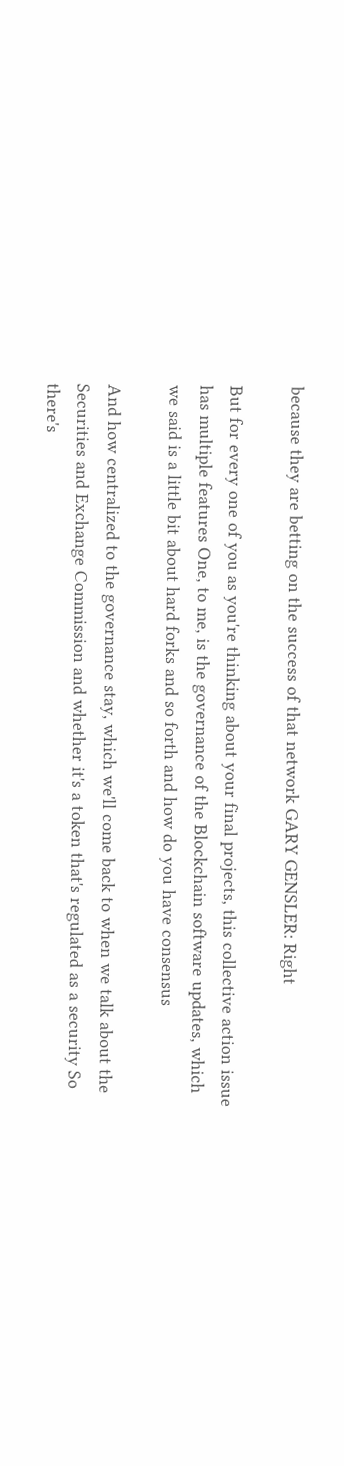because they are betting on the success of that network GARY GENSLER: Right

But for every one of you as you're thinking about your final projects, this collective action issue has multiple features One, to me, is the governance of the Blockchain software updates, which we said is a little bit about hard forks and so forth and how do you have consensus

And how centralized to the governance stay, which we'll come back to when we talk about the Securities and Exchange Commission and whether it's a token that's regulated as a security So there's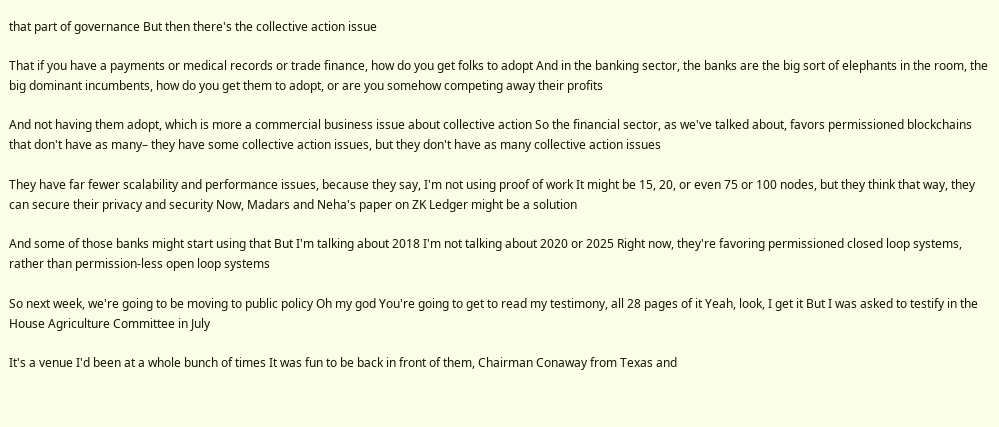that part of governance But then there's the collective action issue

That if you have a payments or medical records or trade finance, how do you get folks to adopt And in the banking sector, the banks are the big sort of elephants in the room, the big dominant incumbents, how do you get them to adopt, or are you somehow competing away their profits

And not having them adopt, which is more a commercial business issue about collective action So the financial sector, as we've talked about, favors permissioned blockchains that don't have as many– they have some collective action issues, but they don't have as many collective action issues

They have far fewer scalability and performance issues, because they say, I'm not using proof of work It might be 15, 20, or even 75 or 100 nodes, but they think that way, they can secure their privacy and security Now, Madars and Neha's paper on ZK Ledger might be a solution

And some of those banks might start using that But I'm talking about 2018 I'm not talking about 2020 or 2025 Right now, they're favoring permissioned closed loop systems, rather than permission-less open loop systems

So next week, we're going to be moving to public policy Oh my god You're going to get to read my testimony, all 28 pages of it Yeah, look, I get it But I was asked to testify in the House Agriculture Committee in July

It's a venue I'd been at a whole bunch of times It was fun to be back in front of them, Chairman Conaway from Texas and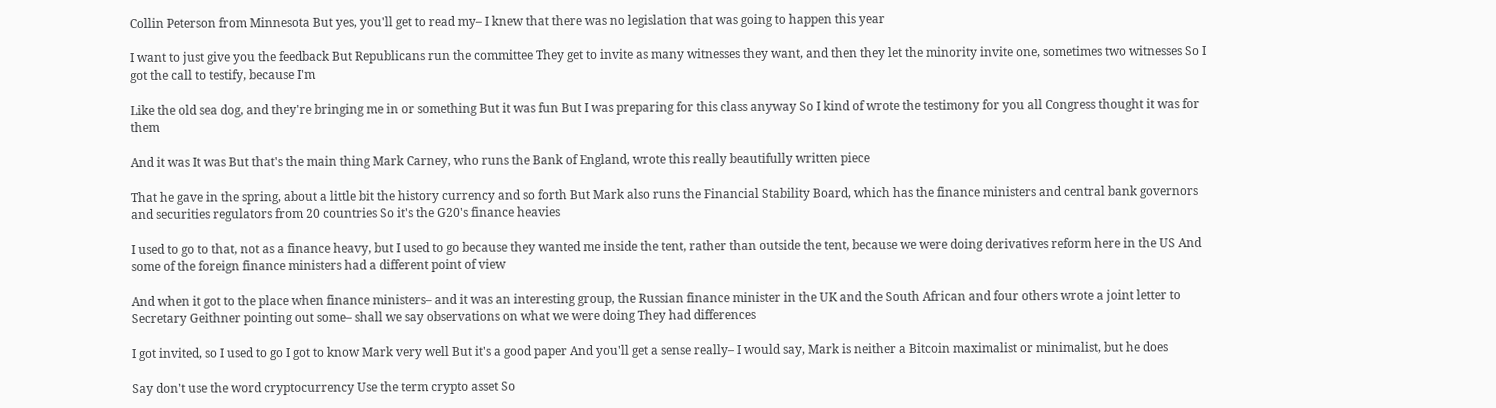Collin Peterson from Minnesota But yes, you'll get to read my– I knew that there was no legislation that was going to happen this year

I want to just give you the feedback But Republicans run the committee They get to invite as many witnesses they want, and then they let the minority invite one, sometimes two witnesses So I got the call to testify, because I'm

Like the old sea dog, and they're bringing me in or something But it was fun But I was preparing for this class anyway So I kind of wrote the testimony for you all Congress thought it was for them

And it was It was But that's the main thing Mark Carney, who runs the Bank of England, wrote this really beautifully written piece

That he gave in the spring, about a little bit the history currency and so forth But Mark also runs the Financial Stability Board, which has the finance ministers and central bank governors and securities regulators from 20 countries So it's the G20's finance heavies

I used to go to that, not as a finance heavy, but I used to go because they wanted me inside the tent, rather than outside the tent, because we were doing derivatives reform here in the US And some of the foreign finance ministers had a different point of view

And when it got to the place when finance ministers– and it was an interesting group, the Russian finance minister in the UK and the South African and four others wrote a joint letter to Secretary Geithner pointing out some– shall we say observations on what we were doing They had differences

I got invited, so I used to go I got to know Mark very well But it's a good paper And you'll get a sense really– I would say, Mark is neither a Bitcoin maximalist or minimalist, but he does

Say don't use the word cryptocurrency Use the term crypto asset So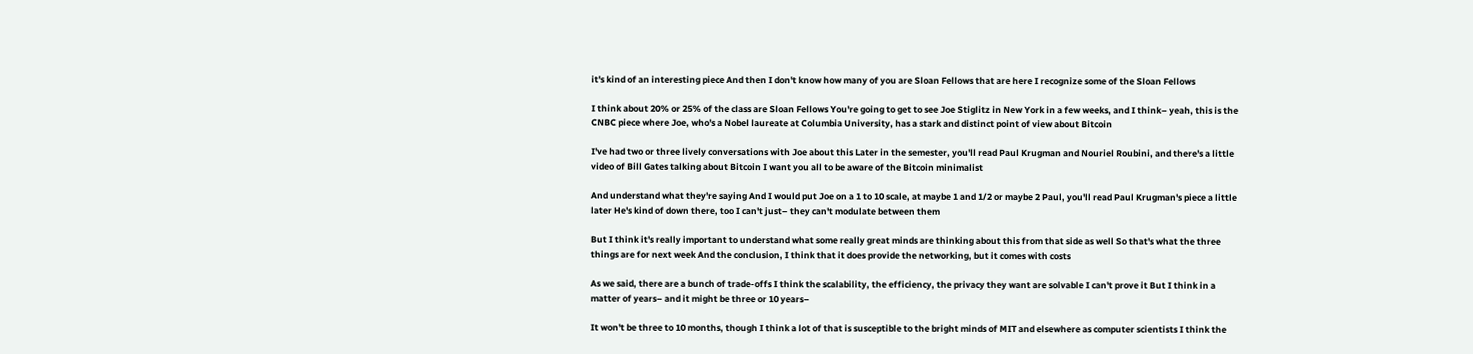it's kind of an interesting piece And then I don't know how many of you are Sloan Fellows that are here I recognize some of the Sloan Fellows

I think about 20% or 25% of the class are Sloan Fellows You're going to get to see Joe Stiglitz in New York in a few weeks, and I think– yeah, this is the CNBC piece where Joe, who's a Nobel laureate at Columbia University, has a stark and distinct point of view about Bitcoin

I've had two or three lively conversations with Joe about this Later in the semester, you'll read Paul Krugman and Nouriel Roubini, and there's a little video of Bill Gates talking about Bitcoin I want you all to be aware of the Bitcoin minimalist

And understand what they're saying And I would put Joe on a 1 to 10 scale, at maybe 1 and 1/2 or maybe 2 Paul, you'll read Paul Krugman's piece a little later He's kind of down there, too I can't just– they can't modulate between them

But I think it's really important to understand what some really great minds are thinking about this from that side as well So that's what the three things are for next week And the conclusion, I think that it does provide the networking, but it comes with costs

As we said, there are a bunch of trade-offs I think the scalability, the efficiency, the privacy they want are solvable I can't prove it But I think in a matter of years– and it might be three or 10 years–

It won't be three to 10 months, though I think a lot of that is susceptible to the bright minds of MIT and elsewhere as computer scientists I think the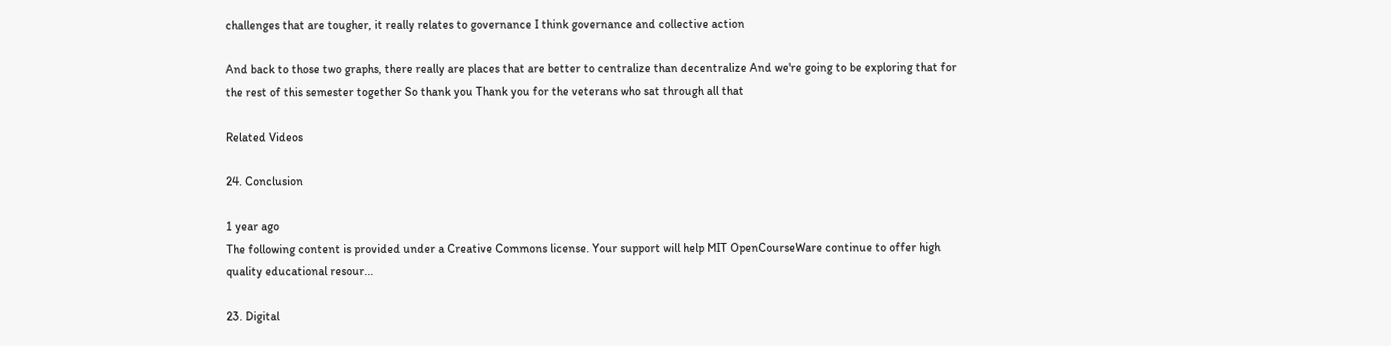challenges that are tougher, it really relates to governance I think governance and collective action

And back to those two graphs, there really are places that are better to centralize than decentralize And we're going to be exploring that for the rest of this semester together So thank you Thank you for the veterans who sat through all that

Related Videos

24. Conclusion

1 year ago
The following content is provided under a Creative Commons license. Your support will help MIT OpenCourseWare continue to offer high quality educational resour...

23. Digital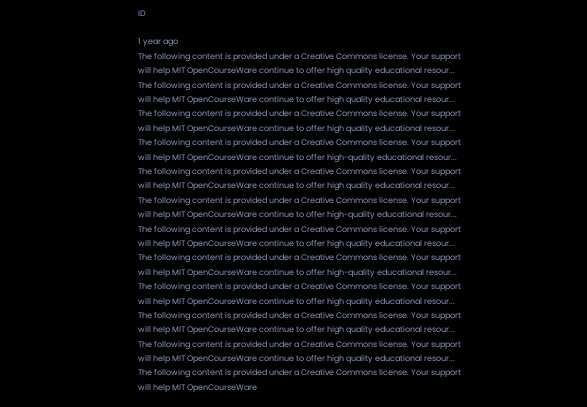ID

1 year ago
The following content is provided under a Creative Commons license. Your support will help MIT OpenCourseWare continue to offer high quality educational resour...
The following content is provided under a Creative Commons license. Your support will help MIT OpenCourseWare continue to offer high quality educational resour...
The following content is provided under a Creative Commons license. Your support will help MIT OpenCourseWare continue to offer high quality educational resour...
The following content is provided under a Creative Commons license. Your support will help MIT OpenCourseWare continue to offer high-quality educational resour...
The following content is provided under a Creative Commons license. Your support will help MIT OpenCourseWare continue to offer high quality educational resour...
The following content is provided under a Creative Commons license. Your support will help MIT OpenCourseWare continue to offer high-quality educational resour...
The following content is provided under a Creative Commons license. Your support will help MIT OpenCourseWare continue to offer high quality educational resour...
The following content is provided under a Creative Commons license. Your support will help MIT OpenCourseWare continue to offer high-quality educational resour...
The following content is provided under a Creative Commons license. Your support will help MIT OpenCourseWare continue to offer high quality educational resour...
The following content is provided under a Creative Commons license. Your support will help MIT OpenCourseWare continue to offer high quality educational resour...
The following content is provided under a Creative Commons license. Your support will help MIT OpenCourseWare continue to offer high quality educational resour...
The following content is provided under a Creative Commons license. Your support will help MIT OpenCourseWare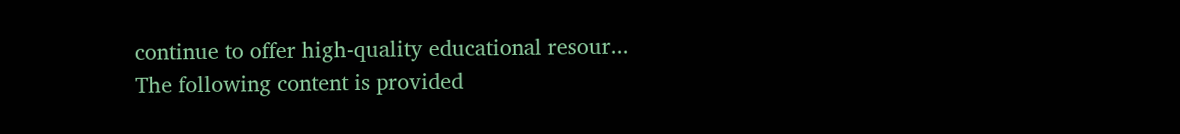continue to offer high-quality educational resour...
The following content is provided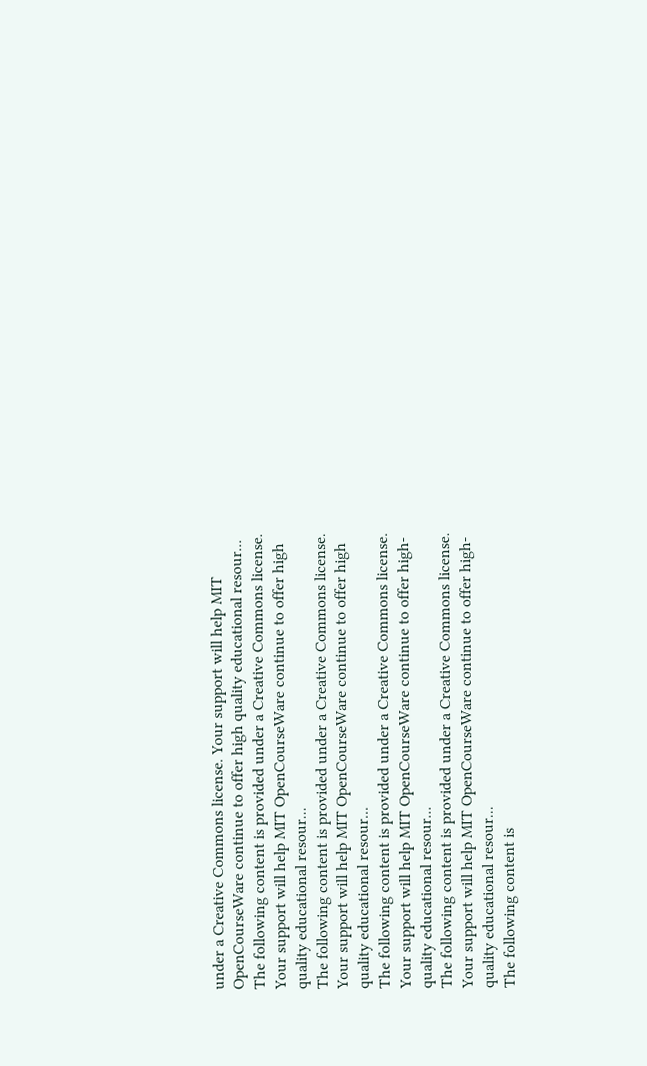under a Creative Commons license. Your support will help MIT OpenCourseWare continue to offer high quality educational resour...
The following content is provided under a Creative Commons license. Your support will help MIT OpenCourseWare continue to offer high quality educational resour...
The following content is provided under a Creative Commons license. Your support will help MIT OpenCourseWare continue to offer high quality educational resour...
The following content is provided under a Creative Commons license. Your support will help MIT OpenCourseWare continue to offer high-quality educational resour...
The following content is provided under a Creative Commons license. Your support will help MIT OpenCourseWare continue to offer high-quality educational resour...
The following content is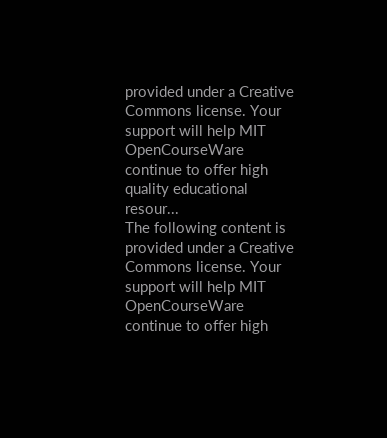provided under a Creative Commons license. Your support will help MIT OpenCourseWare continue to offer high quality educational resour...
The following content is provided under a Creative Commons license. Your support will help MIT OpenCourseWare continue to offer high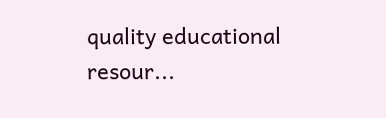quality educational resour...